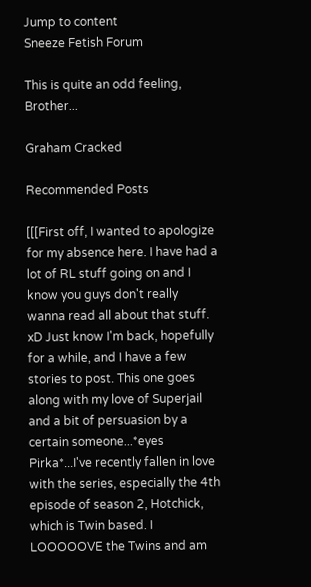Jump to content
Sneeze Fetish Forum

This is quite an odd feeling, Brother...

Graham Cracked

Recommended Posts

[[[First off, I wanted to apologize for my absence here. I have had a lot of RL stuff going on and I know you guys don't really wanna read all about that stuff. xD Just know I'm back, hopefully for a while, and I have a few stories to post. This one goes along with my love of Superjail and a bit of persuasion by a certain someone...*eyes Pirka*...I've recently fallen in love with the series, especially the 4th episode of season 2, Hotchick, which is Twin based. I LOOOOOVE the Twins and am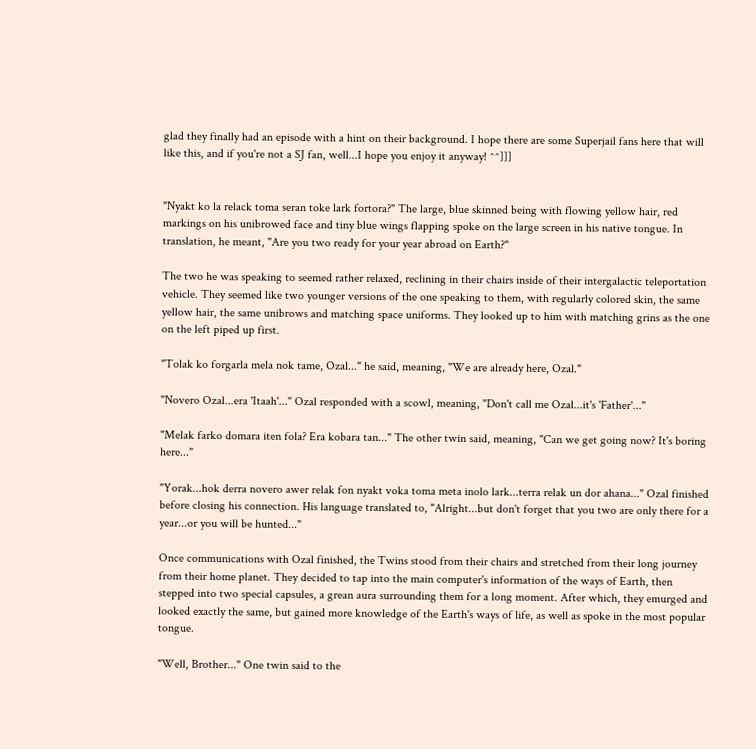glad they finally had an episode with a hint on their background. I hope there are some Superjail fans here that will like this, and if you're not a SJ fan, well...I hope you enjoy it anyway! ^^]]]


"Nyakt ko la relack toma seran toke lark fortora?" The large, blue skinned being with flowing yellow hair, red markings on his unibrowed face and tiny blue wings flapping spoke on the large screen in his native tongue. In translation, he meant, "Are you two ready for your year abroad on Earth?"

The two he was speaking to seemed rather relaxed, reclining in their chairs inside of their intergalactic teleportation vehicle. They seemed like two younger versions of the one speaking to them, with regularly colored skin, the same yellow hair, the same unibrows and matching space uniforms. They looked up to him with matching grins as the one on the left piped up first.

"Tolak ko forgarla mela nok tame, Ozal..." he said, meaning, "We are already here, Ozal."

"Novero Ozal...era 'Itaah'..." Ozal responded with a scowl, meaning, "Don't call me Ozal...it's 'Father'..."

"Melak farko domara iten fola? Era kobara tan..." The other twin said, meaning, "Can we get going now? It's boring here..."

"Yorak...hok derra novero awer relak fon nyakt voka toma meta inolo lark...terra relak un dor ahana..." Ozal finished before closing his connection. His language translated to, "Alright...but don't forget that you two are only there for a year...or you will be hunted..."

Once communications with Ozal finished, the Twins stood from their chairs and stretched from their long journey from their home planet. They decided to tap into the main computer's information of the ways of Earth, then stepped into two special capsules, a grean aura surrounding them for a long moment. After which, they emurged and looked exactly the same, but gained more knowledge of the Earth's ways of life, as well as spoke in the most popular tongue.

"Well, Brother..." One twin said to the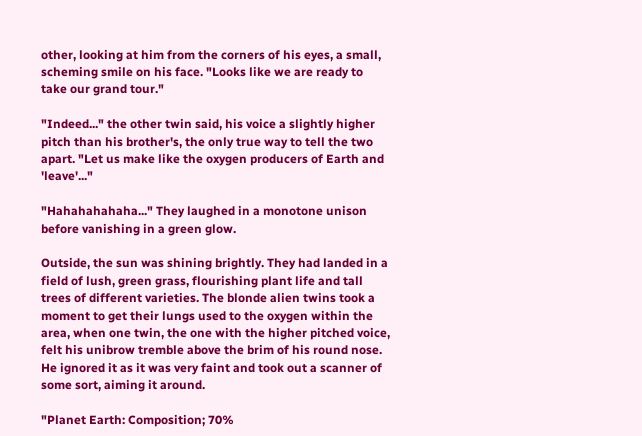other, looking at him from the corners of his eyes, a small, scheming smile on his face. "Looks like we are ready to take our grand tour."

"Indeed..." the other twin said, his voice a slightly higher pitch than his brother's, the only true way to tell the two apart. "Let us make like the oxygen producers of Earth and 'leave'..."

"Hahahahahaha..." They laughed in a monotone unison before vanishing in a green glow.

Outside, the sun was shining brightly. They had landed in a field of lush, green grass, flourishing plant life and tall trees of different varieties. The blonde alien twins took a moment to get their lungs used to the oxygen within the area, when one twin, the one with the higher pitched voice, felt his unibrow tremble above the brim of his round nose. He ignored it as it was very faint and took out a scanner of some sort, aiming it around.

"Planet Earth: Composition; 70%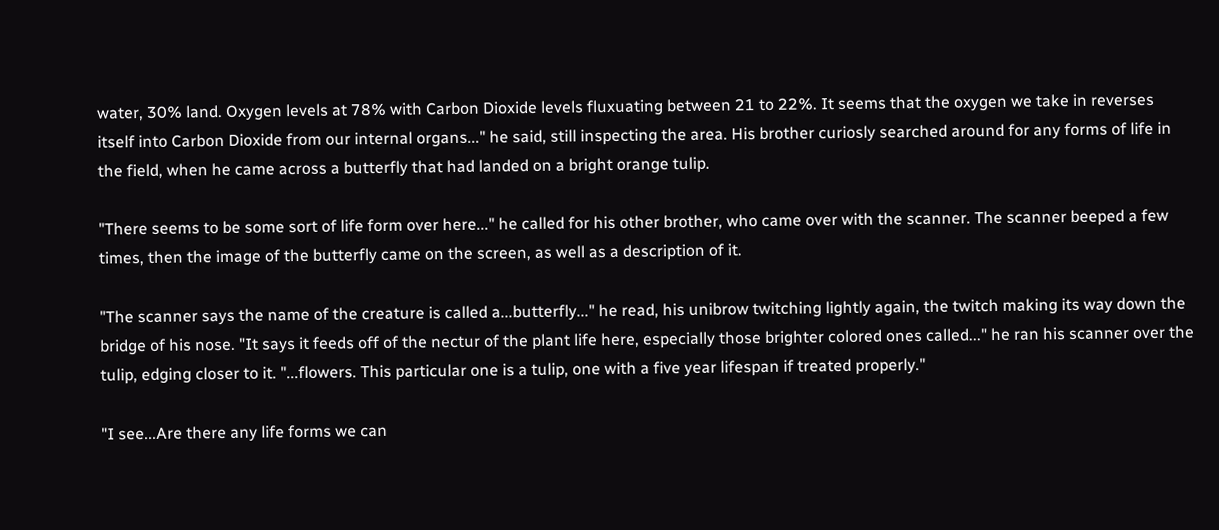water, 30% land. Oxygen levels at 78% with Carbon Dioxide levels fluxuating between 21 to 22%. It seems that the oxygen we take in reverses itself into Carbon Dioxide from our internal organs..." he said, still inspecting the area. His brother curiosly searched around for any forms of life in the field, when he came across a butterfly that had landed on a bright orange tulip.

"There seems to be some sort of life form over here..." he called for his other brother, who came over with the scanner. The scanner beeped a few times, then the image of the butterfly came on the screen, as well as a description of it.

"The scanner says the name of the creature is called a...butterfly..." he read, his unibrow twitching lightly again, the twitch making its way down the bridge of his nose. "It says it feeds off of the nectur of the plant life here, especially those brighter colored ones called..." he ran his scanner over the tulip, edging closer to it. "...flowers. This particular one is a tulip, one with a five year lifespan if treated properly."

"I see...Are there any life forms we can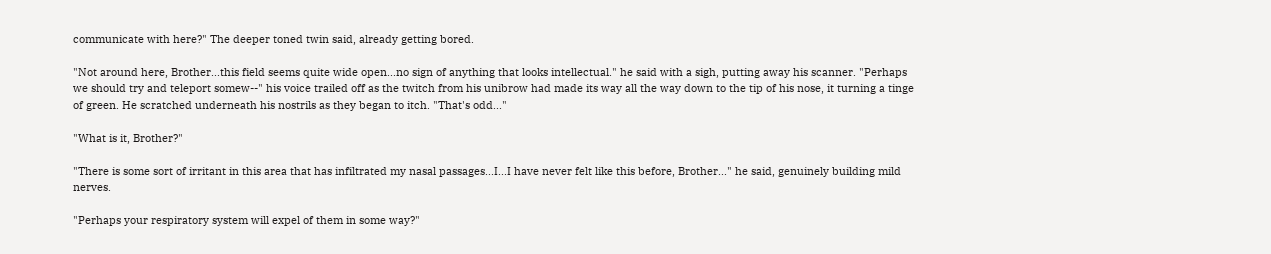communicate with here?" The deeper toned twin said, already getting bored.

"Not around here, Brother...this field seems quite wide open...no sign of anything that looks intellectual." he said with a sigh, putting away his scanner. "Perhaps we should try and teleport somew--" his voice trailed off as the twitch from his unibrow had made its way all the way down to the tip of his nose, it turning a tinge of green. He scratched underneath his nostrils as they began to itch. "That's odd..."

"What is it, Brother?"

"There is some sort of irritant in this area that has infiltrated my nasal passages...I...I have never felt like this before, Brother..." he said, genuinely building mild nerves.

"Perhaps your respiratory system will expel of them in some way?"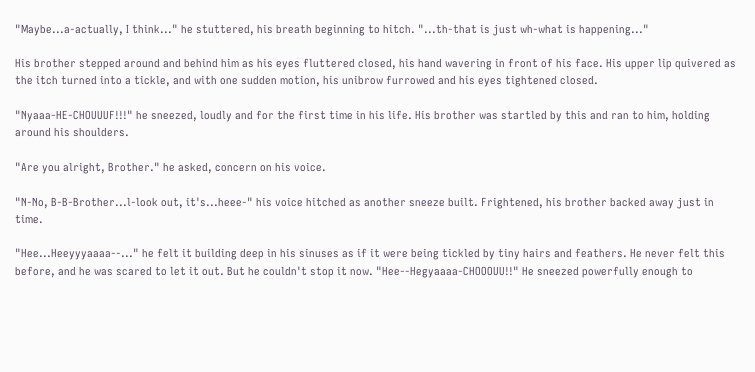"Maybe...a-actually, I think..." he stuttered, his breath beginning to hitch. "...th-that is just wh-what is happening..."

His brother stepped around and behind him as his eyes fluttered closed, his hand wavering in front of his face. His upper lip quivered as the itch turned into a tickle, and with one sudden motion, his unibrow furrowed and his eyes tightened closed.

"Nyaaa-HE-CHOUUUF!!!" he sneezed, loudly and for the first time in his life. His brother was startled by this and ran to him, holding around his shoulders.

"Are you alright, Brother." he asked, concern on his voice.

"N-No, B-B-Brother...l-look out, it's...heee-" his voice hitched as another sneeze built. Frightened, his brother backed away just in time.

"Hee...Heeyyyaaaa--..." he felt it building deep in his sinuses as if it were being tickled by tiny hairs and feathers. He never felt this before, and he was scared to let it out. But he couldn't stop it now. "Hee--Hegyaaaa-CHOOOUU!!" He sneezed powerfully enough to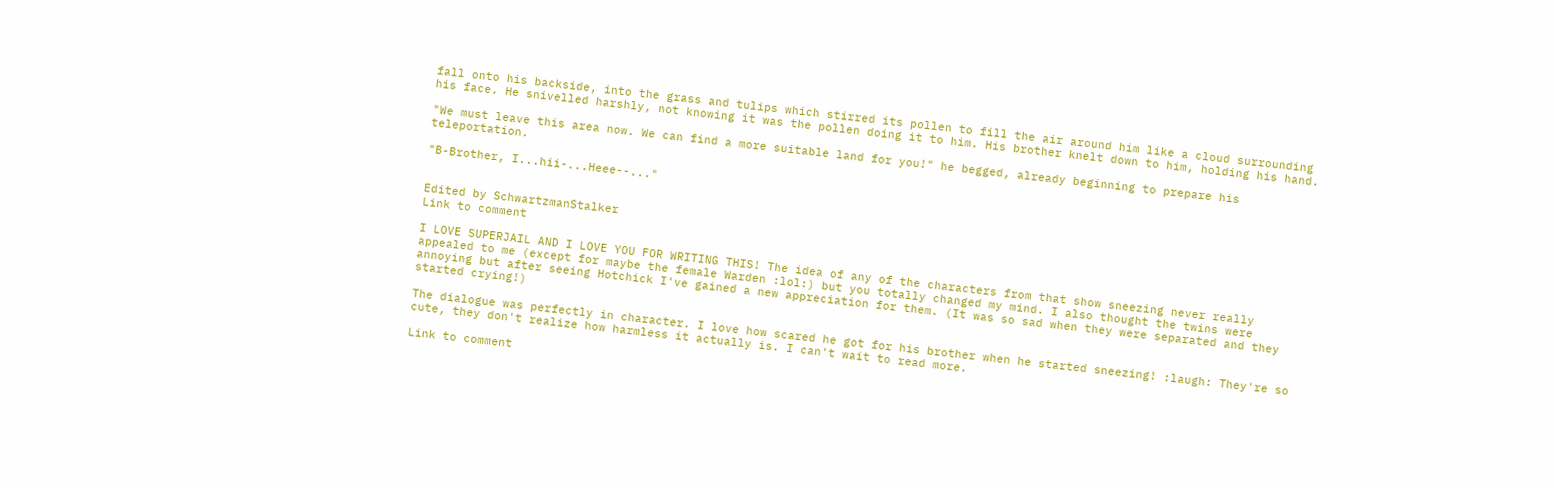fall onto his backside, into the grass and tulips which stirred its pollen to fill the air around him like a cloud surrounding his face. He snivelled harshly, not knowing it was the pollen doing it to him. His brother knelt down to him, holding his hand.

"We must leave this area now. We can find a more suitable land for you!" he begged, already beginning to prepare his teleportation.

"B-Brother, I...hii-...Heee--..."


Edited by SchwartzmanStalker
Link to comment

I LOVE SUPERJAIL AND I LOVE YOU FOR WRITING THIS! The idea of any of the characters from that show sneezing never really appealed to me (except for maybe the female Warden :lol:) but you totally changed my mind. I also thought the twins were annoying but after seeing Hotchick I've gained a new appreciation for them. (It was so sad when they were separated and they started crying!)

The dialogue was perfectly in character. I love how scared he got for his brother when he started sneezing! :laugh: They're so cute, they don't realize how harmless it actually is. I can't wait to read more.

Link to comment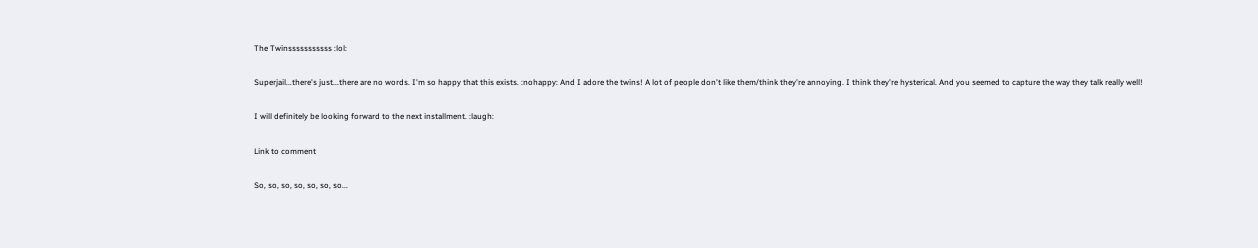The Twinsssssssssss :lol:

Superjail...there's just...there are no words. I'm so happy that this exists. :nohappy: And I adore the twins! A lot of people don't like them/think they're annoying. I think they're hysterical. And you seemed to capture the way they talk really well!

I will definitely be looking forward to the next installment. :laugh:

Link to comment

So, so, so, so, so, so, so...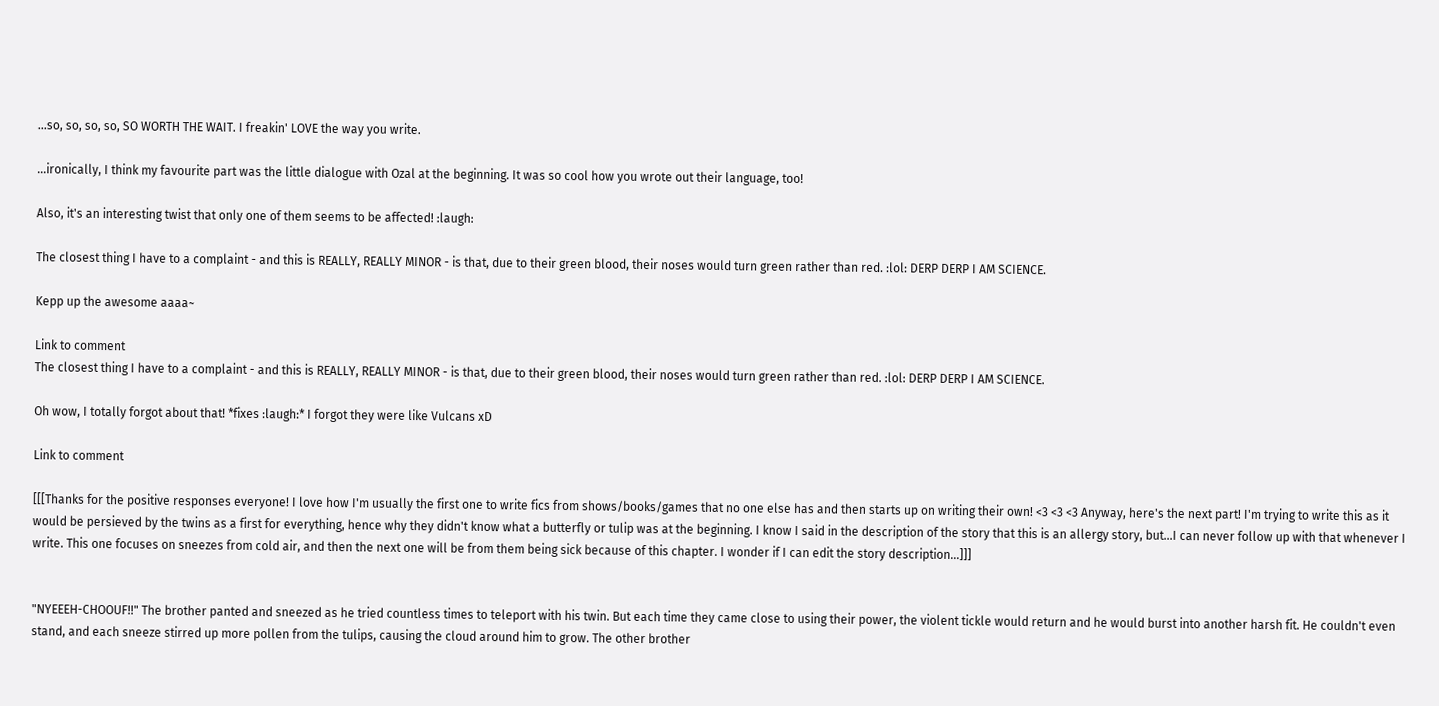...so, so, so, so, SO WORTH THE WAIT. I freakin' LOVE the way you write.

...ironically, I think my favourite part was the little dialogue with Ozal at the beginning. It was so cool how you wrote out their language, too!

Also, it's an interesting twist that only one of them seems to be affected! :laugh:

The closest thing I have to a complaint - and this is REALLY, REALLY MINOR - is that, due to their green blood, their noses would turn green rather than red. :lol: DERP DERP I AM SCIENCE.

Kepp up the awesome aaaa~

Link to comment
The closest thing I have to a complaint - and this is REALLY, REALLY MINOR - is that, due to their green blood, their noses would turn green rather than red. :lol: DERP DERP I AM SCIENCE.

Oh wow, I totally forgot about that! *fixes :laugh:* I forgot they were like Vulcans xD

Link to comment

[[[Thanks for the positive responses everyone! I love how I'm usually the first one to write fics from shows/books/games that no one else has and then starts up on writing their own! <3 <3 <3 Anyway, here's the next part! I'm trying to write this as it would be persieved by the twins as a first for everything, hence why they didn't know what a butterfly or tulip was at the beginning. I know I said in the description of the story that this is an allergy story, but...I can never follow up with that whenever I write. This one focuses on sneezes from cold air, and then the next one will be from them being sick because of this chapter. I wonder if I can edit the story description...]]]


"NYEEEH-CHOOUF!!" The brother panted and sneezed as he tried countless times to teleport with his twin. But each time they came close to using their power, the violent tickle would return and he would burst into another harsh fit. He couldn't even stand, and each sneeze stirred up more pollen from the tulips, causing the cloud around him to grow. The other brother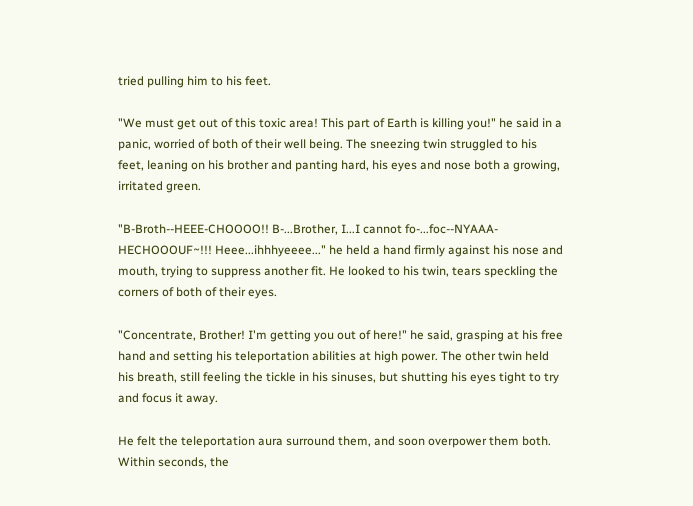tried pulling him to his feet.

"We must get out of this toxic area! This part of Earth is killing you!" he said in a panic, worried of both of their well being. The sneezing twin struggled to his feet, leaning on his brother and panting hard, his eyes and nose both a growing, irritated green.

"B-Broth--HEEE-CHOOOO!! B-...Brother, I...I cannot fo-...foc--NYAAA-HECHOOOUF~!!! Heee...ihhhyeeee..." he held a hand firmly against his nose and mouth, trying to suppress another fit. He looked to his twin, tears speckling the corners of both of their eyes.

"Concentrate, Brother! I'm getting you out of here!" he said, grasping at his free hand and setting his teleportation abilities at high power. The other twin held his breath, still feeling the tickle in his sinuses, but shutting his eyes tight to try and focus it away.

He felt the teleportation aura surround them, and soon overpower them both. Within seconds, the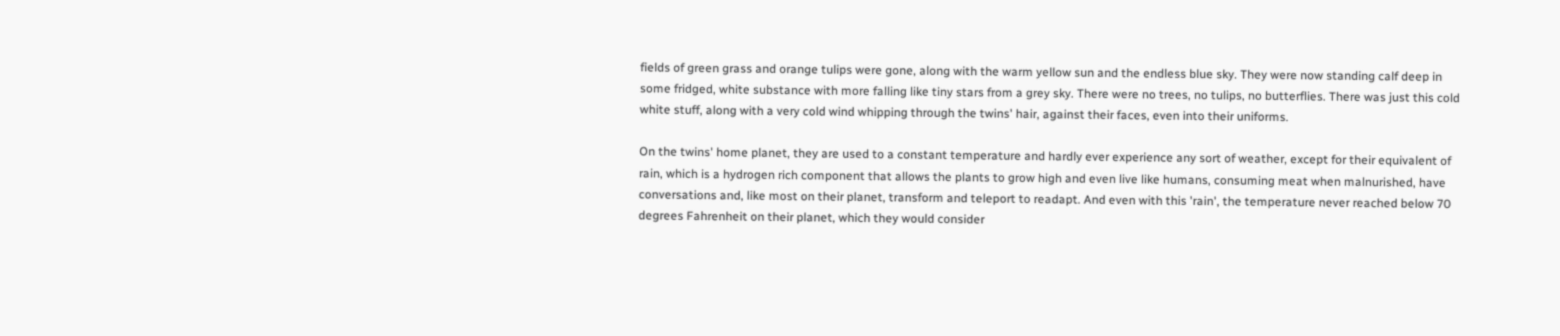fields of green grass and orange tulips were gone, along with the warm yellow sun and the endless blue sky. They were now standing calf deep in some fridged, white substance with more falling like tiny stars from a grey sky. There were no trees, no tulips, no butterflies. There was just this cold white stuff, along with a very cold wind whipping through the twins' hair, against their faces, even into their uniforms.

On the twins' home planet, they are used to a constant temperature and hardly ever experience any sort of weather, except for their equivalent of rain, which is a hydrogen rich component that allows the plants to grow high and even live like humans, consuming meat when malnurished, have conversations and, like most on their planet, transform and teleport to readapt. And even with this 'rain', the temperature never reached below 70 degrees Fahrenheit on their planet, which they would consider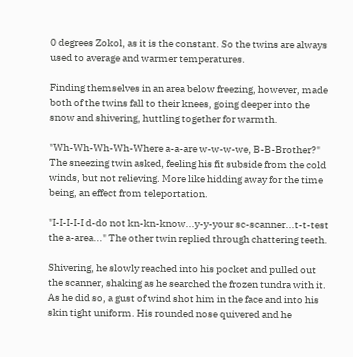0 degrees Zokol, as it is the constant. So the twins are always used to average and warmer temperatures.

Finding themselves in an area below freezing, however, made both of the twins fall to their knees, going deeper into the snow and shivering, huttling together for warmth.

"Wh-Wh-Wh-Wh-Where a-a-are w-w-w-we, B-B-Brother?" The sneezing twin asked, feeling his fit subside from the cold winds, but not relieving. More like hidding away for the time being, an effect from teleportation.

"I-I-I-I-I d-do not kn-kn-know...y-y-your sc-scanner...t-t-test the a-area..." The other twin replied through chattering teeth.

Shivering, he slowly reached into his pocket and pulled out the scanner, shaking as he searched the frozen tundra with it. As he did so, a gust of wind shot him in the face and into his skin tight uniform. His rounded nose quivered and he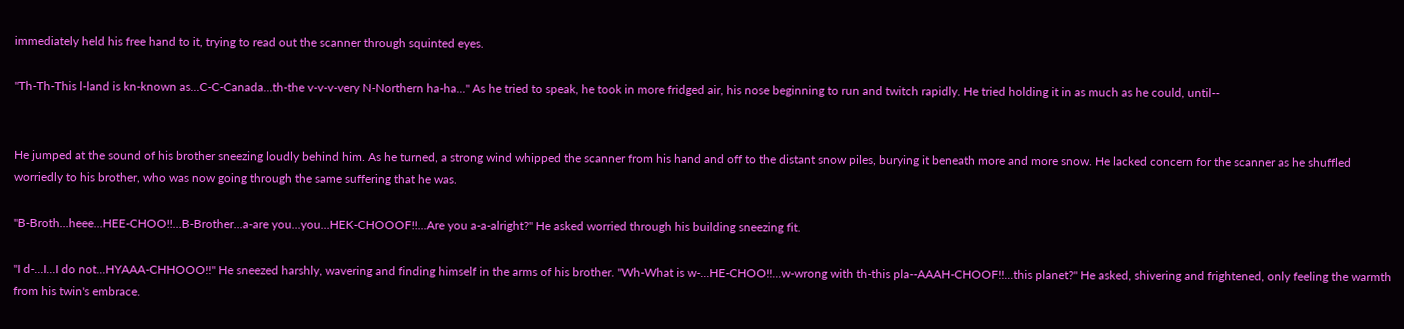immediately held his free hand to it, trying to read out the scanner through squinted eyes.

"Th-Th-This l-land is kn-known as...C-C-Canada...th-the v-v-v-very N-Northern ha-ha..." As he tried to speak, he took in more fridged air, his nose beginning to run and twitch rapidly. He tried holding it in as much as he could, until--


He jumped at the sound of his brother sneezing loudly behind him. As he turned, a strong wind whipped the scanner from his hand and off to the distant snow piles, burying it beneath more and more snow. He lacked concern for the scanner as he shuffled worriedly to his brother, who was now going through the same suffering that he was.

"B-Broth...heee...HEE-CHOO!!...B-Brother...a-are you...you...HEK-CHOOOF!!...Are you a-a-alright?" He asked worried through his building sneezing fit.

"I d-...I...I do not...HYAAA-CHHOOO!!" He sneezed harshly, wavering and finding himself in the arms of his brother. "Wh-What is w-...HE-CHOO!!...w-wrong with th-this pla--AAAH-CHOOF!!...this planet?" He asked, shivering and frightened, only feeling the warmth from his twin's embrace.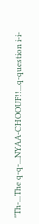"Th-...The q-q-...NYAA-CHOOUF!!...q-question i-i-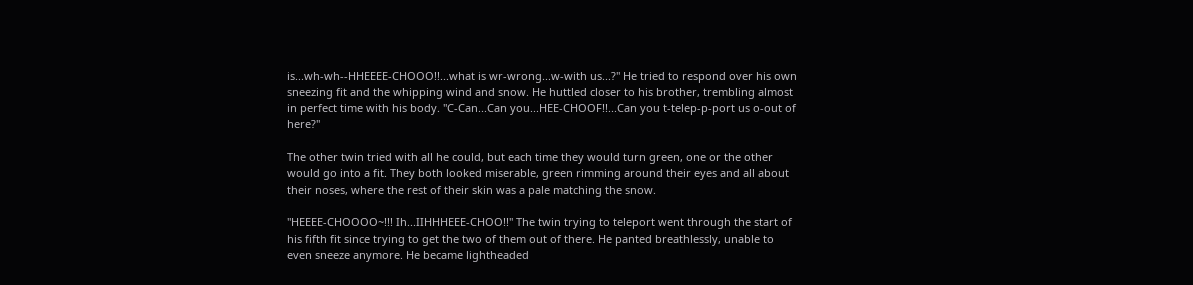is...wh-wh--HHEEEE-CHOOO!!...what is wr-wrong...w-with us...?" He tried to respond over his own sneezing fit and the whipping wind and snow. He huttled closer to his brother, trembling almost in perfect time with his body. "C-Can...Can you...HEE-CHOOF!!...Can you t-telep-p-port us o-out of here?"

The other twin tried with all he could, but each time they would turn green, one or the other would go into a fit. They both looked miserable, green rimming around their eyes and all about their noses, where the rest of their skin was a pale matching the snow.

"HEEEE-CHOOOO~!!! Ih...IIHHHEEE-CHOO!!" The twin trying to teleport went through the start of his fifth fit since trying to get the two of them out of there. He panted breathlessly, unable to even sneeze anymore. He became lightheaded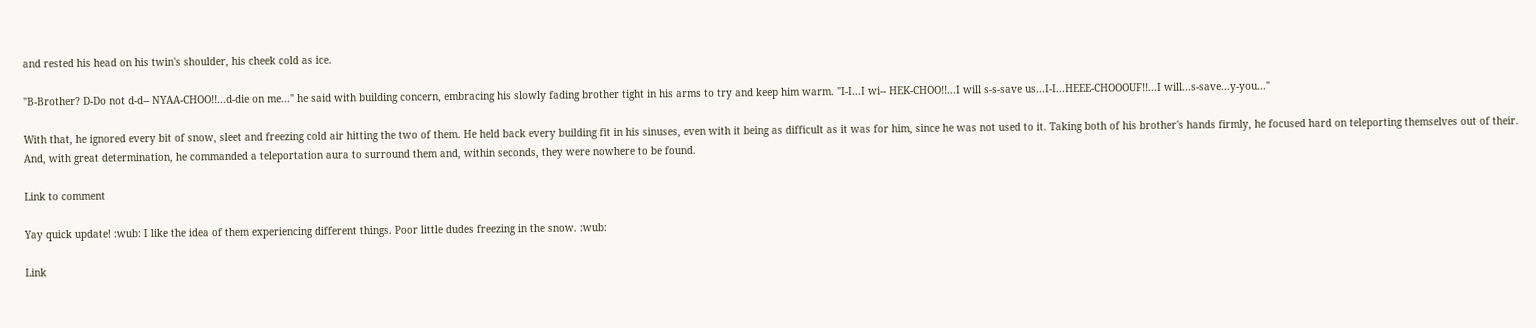and rested his head on his twin's shoulder, his cheek cold as ice.

"B-Brother? D-Do not d-d-- NYAA-CHOO!!...d-die on me..." he said with building concern, embracing his slowly fading brother tight in his arms to try and keep him warm. "I-I...I wi-- HEK-CHOO!!...I will s-s-save us...I-I...HEEE-CHOOOUF!!...I will...s-save...y-you..."

With that, he ignored every bit of snow, sleet and freezing cold air hitting the two of them. He held back every building fit in his sinuses, even with it being as difficult as it was for him, since he was not used to it. Taking both of his brother's hands firmly, he focused hard on teleporting themselves out of their. And, with great determination, he commanded a teleportation aura to surround them and, within seconds, they were nowhere to be found.

Link to comment

Yay quick update! :wub: I like the idea of them experiencing different things. Poor little dudes freezing in the snow. :wub:

Link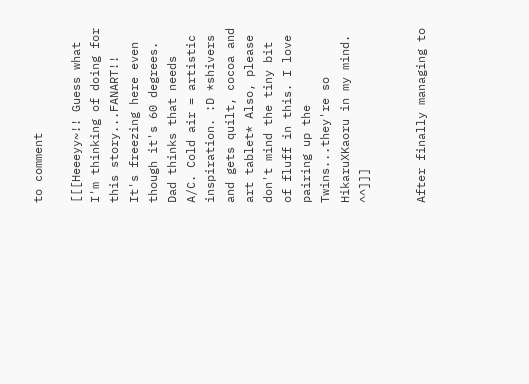to comment

[[[Heeeyy~!! Guess what I'm thinking of doing for this story...FANART!! It's freezing here even though it's 60 degrees. Dad thinks that needs A/C. Cold air = artistic inspiration. :D *shivers and gets quilt, cocoa and art tablet* Also, please don't mind the tiny bit of fluff in this. I love pairing up the Twins...they're so HikaruXKaoru in my mind. ^^]]]


After finally managing to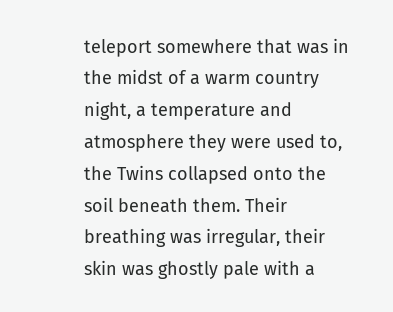teleport somewhere that was in the midst of a warm country night, a temperature and atmosphere they were used to, the Twins collapsed onto the soil beneath them. Their breathing was irregular, their skin was ghostly pale with a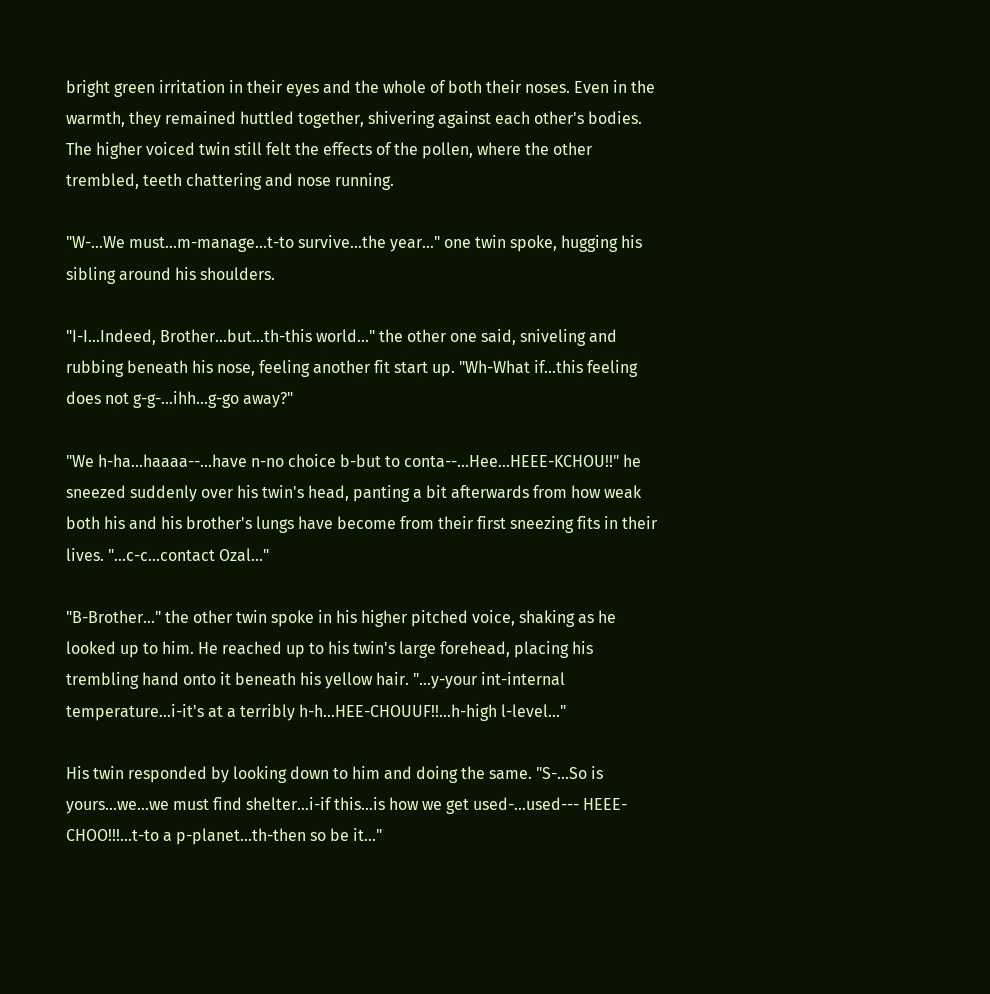bright green irritation in their eyes and the whole of both their noses. Even in the warmth, they remained huttled together, shivering against each other's bodies. The higher voiced twin still felt the effects of the pollen, where the other trembled, teeth chattering and nose running.

"W-...We must...m-manage...t-to survive...the year..." one twin spoke, hugging his sibling around his shoulders.

"I-I...Indeed, Brother...but...th-this world..." the other one said, sniveling and rubbing beneath his nose, feeling another fit start up. "Wh-What if...this feeling does not g-g-...ihh...g-go away?"

"We h-ha...haaaa--...have n-no choice b-but to conta--...Hee...HEEE-KCHOU!!" he sneezed suddenly over his twin's head, panting a bit afterwards from how weak both his and his brother's lungs have become from their first sneezing fits in their lives. "...c-c...contact Ozal..."

"B-Brother..." the other twin spoke in his higher pitched voice, shaking as he looked up to him. He reached up to his twin's large forehead, placing his trembling hand onto it beneath his yellow hair. "...y-your int-internal temperature...i-it's at a terribly h-h...HEE-CHOUUF!!...h-high l-level..."

His twin responded by looking down to him and doing the same. "S-...So is yours...we...we must find shelter...i-if this...is how we get used-...used--- HEEE-CHOO!!!...t-to a p-planet...th-then so be it..."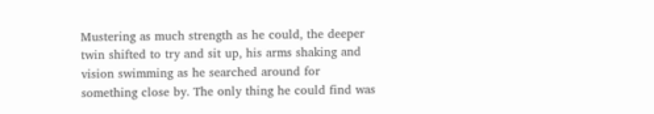Mustering as much strength as he could, the deeper twin shifted to try and sit up, his arms shaking and vision swimming as he searched around for something close by. The only thing he could find was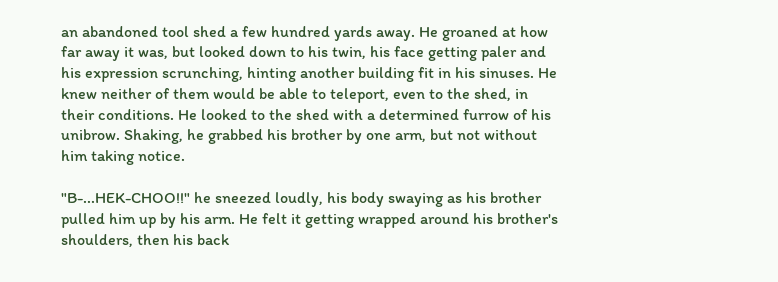an abandoned tool shed a few hundred yards away. He groaned at how far away it was, but looked down to his twin, his face getting paler and his expression scrunching, hinting another building fit in his sinuses. He knew neither of them would be able to teleport, even to the shed, in their conditions. He looked to the shed with a determined furrow of his unibrow. Shaking, he grabbed his brother by one arm, but not without him taking notice.

"B-...HEK-CHOO!!" he sneezed loudly, his body swaying as his brother pulled him up by his arm. He felt it getting wrapped around his brother's shoulders, then his back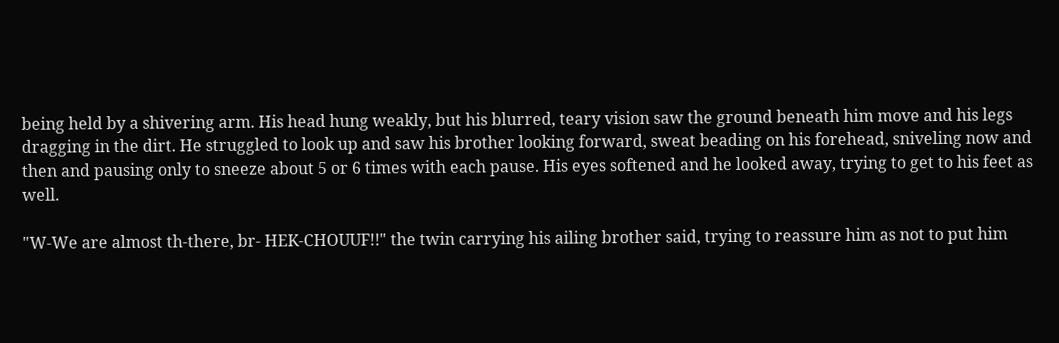being held by a shivering arm. His head hung weakly, but his blurred, teary vision saw the ground beneath him move and his legs dragging in the dirt. He struggled to look up and saw his brother looking forward, sweat beading on his forehead, sniveling now and then and pausing only to sneeze about 5 or 6 times with each pause. His eyes softened and he looked away, trying to get to his feet as well.

"W-We are almost th-there, br- HEK-CHOUUF!!" the twin carrying his ailing brother said, trying to reassure him as not to put him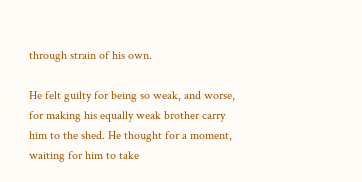through strain of his own.

He felt guilty for being so weak, and worse, for making his equally weak brother carry him to the shed. He thought for a moment, waiting for him to take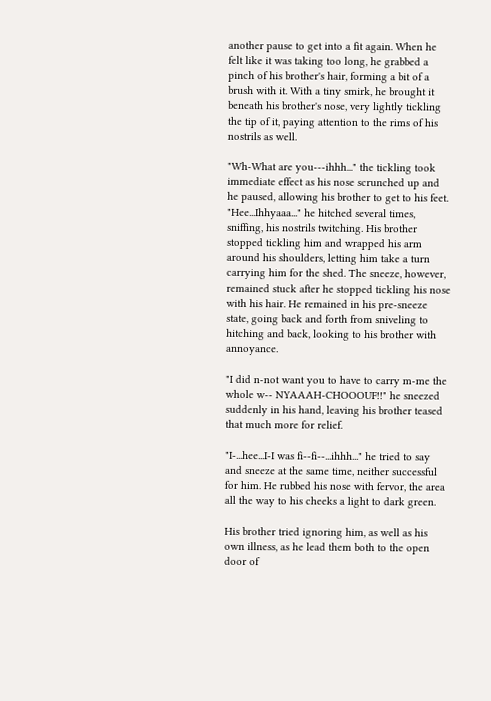another pause to get into a fit again. When he felt like it was taking too long, he grabbed a pinch of his brother's hair, forming a bit of a brush with it. With a tiny smirk, he brought it beneath his brother's nose, very lightly tickling the tip of it, paying attention to the rims of his nostrils as well.

"Wh-What are you---ihhh..." the tickling took immediate effect as his nose scrunched up and he paused, allowing his brother to get to his feet. "Hee...Ihhyaaa..." he hitched several times, sniffing, his nostrils twitching. His brother stopped tickling him and wrapped his arm around his shoulders, letting him take a turn carrying him for the shed. The sneeze, however, remained stuck after he stopped tickling his nose with his hair. He remained in his pre-sneeze state, going back and forth from sniveling to hitching and back, looking to his brother with annoyance.

"I did n-not want you to have to carry m-me the whole w-- NYAAAH-CHOOOUF!!" he sneezed suddenly in his hand, leaving his brother teased that much more for relief.

"I-...hee...I-I was fi--fi--...ihhh..." he tried to say and sneeze at the same time, neither successful for him. He rubbed his nose with fervor, the area all the way to his cheeks a light to dark green.

His brother tried ignoring him, as well as his own illness, as he lead them both to the open door of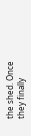the shed. Once they finally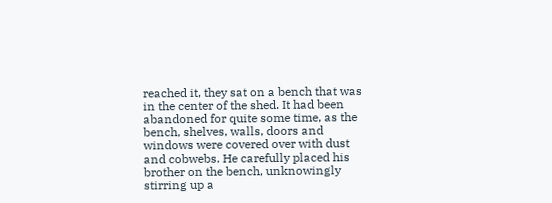reached it, they sat on a bench that was in the center of the shed. It had been abandoned for quite some time, as the bench, shelves, walls, doors and windows were covered over with dust and cobwebs. He carefully placed his brother on the bench, unknowingly stirring up a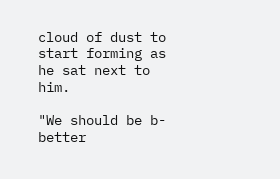cloud of dust to start forming as he sat next to him.

"We should be b-better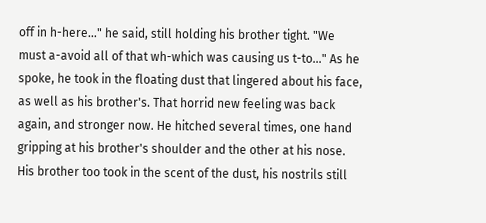off in h-here..." he said, still holding his brother tight. "We must a-avoid all of that wh-which was causing us t-to..." As he spoke, he took in the floating dust that lingered about his face, as well as his brother's. That horrid new feeling was back again, and stronger now. He hitched several times, one hand gripping at his brother's shoulder and the other at his nose. His brother too took in the scent of the dust, his nostrils still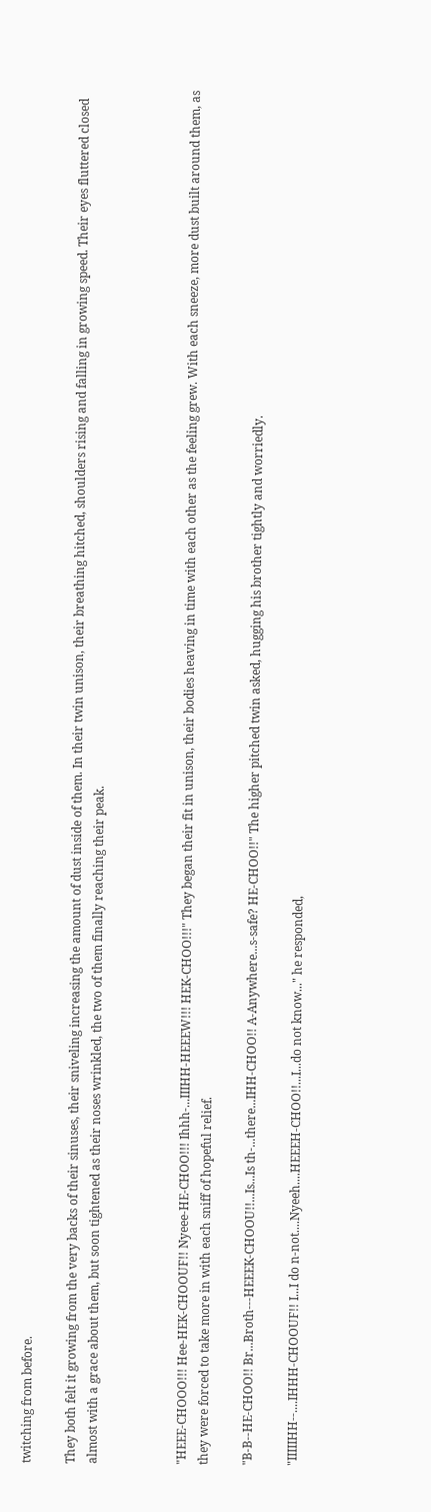twitching from before.

They both felt it growing from the very backs of their sinuses, their sniveling increasing the amount of dust inside of them. In their twin unison, their breathing hitched, shoulders rising and falling in growing speed. Their eyes fluttered closed almost with a grace about them, but soon tightened as their noses wrinkled, the two of them finally reaching their peak.



"HEEE-CHOOO!!! Hee-HEK-CHOOUF!! Nyeee-HE-CHOO!!! Ihhh-...IIIHH-HEEEW!!! HEK-CHOO!!!" They began their fit in unison, their bodies heaving in time with each other as the feeling grew. With each sneeze, more dust built around them, as they were forced to take more in with each sniff of hopeful relief.

"B-B--HE-CHOO!! Br...Broth---HEEEK-CHOOU!!...Is...Is th-...there...IHH-CHOO!! A-Anywhere...s-safe? HE-CHOO!!" The higher pitched twin asked, hugging his brother tightly and worriedly.

"IIIIIHH--....IHHH-CHOOUF!! I...I do n-not....Nyeeh....HEEEH-CHOO!!...I...do not know..." he responded,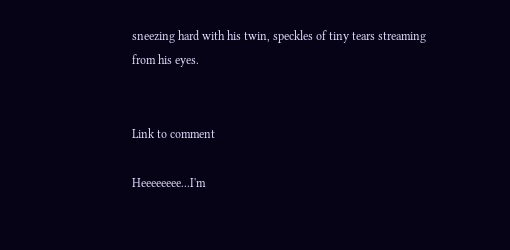sneezing hard with his twin, speckles of tiny tears streaming from his eyes.


Link to comment

Heeeeeeee...I'm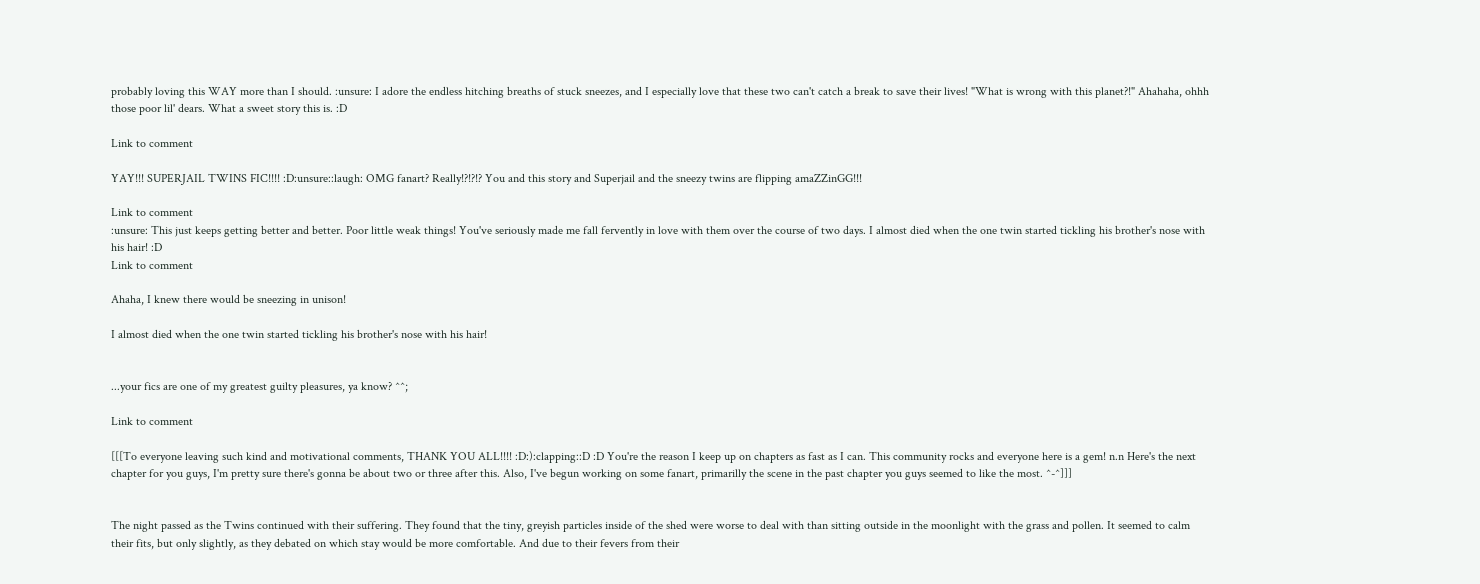probably loving this WAY more than I should. :unsure: I adore the endless hitching breaths of stuck sneezes, and I especially love that these two can't catch a break to save their lives! "What is wrong with this planet?!" Ahahaha, ohhh those poor lil' dears. What a sweet story this is. :D

Link to comment

YAY!!! SUPERJAIL TWINS FIC!!!! :D:unsure::laugh: OMG fanart? Really!?!?!? You and this story and Superjail and the sneezy twins are flipping amaZZinGG!!!

Link to comment
:unsure: This just keeps getting better and better. Poor little weak things! You've seriously made me fall fervently in love with them over the course of two days. I almost died when the one twin started tickling his brother's nose with his hair! :D
Link to comment

Ahaha, I knew there would be sneezing in unison!

I almost died when the one twin started tickling his brother's nose with his hair!


...your fics are one of my greatest guilty pleasures, ya know? ^^;

Link to comment

[[[To everyone leaving such kind and motivational comments, THANK YOU ALL!!!! :D:):clapping::D :D You're the reason I keep up on chapters as fast as I can. This community rocks and everyone here is a gem! n.n Here's the next chapter for you guys, I'm pretty sure there's gonna be about two or three after this. Also, I've begun working on some fanart, primarilly the scene in the past chapter you guys seemed to like the most. ^-^]]]


The night passed as the Twins continued with their suffering. They found that the tiny, greyish particles inside of the shed were worse to deal with than sitting outside in the moonlight with the grass and pollen. It seemed to calm their fits, but only slightly, as they debated on which stay would be more comfortable. And due to their fevers from their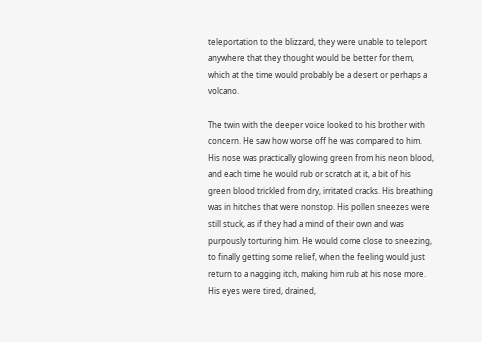teleportation to the blizzard, they were unable to teleport anywhere that they thought would be better for them, which at the time would probably be a desert or perhaps a volcano.

The twin with the deeper voice looked to his brother with concern. He saw how worse off he was compared to him. His nose was practically glowing green from his neon blood, and each time he would rub or scratch at it, a bit of his green blood trickled from dry, irritated cracks. His breathing was in hitches that were nonstop. His pollen sneezes were still stuck, as if they had a mind of their own and was purpously torturing him. He would come close to sneezing, to finally getting some relief, when the feeling would just return to a nagging itch, making him rub at his nose more. His eyes were tired, drained,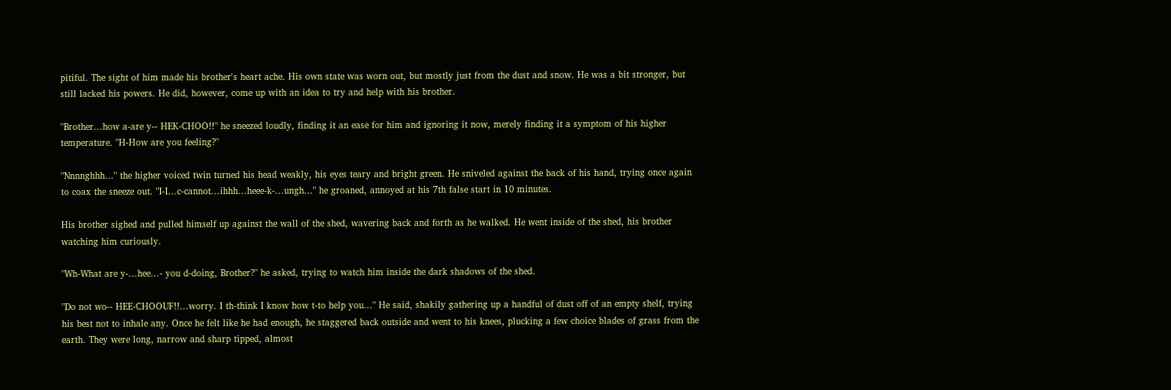pitiful. The sight of him made his brother's heart ache. His own state was worn out, but mostly just from the dust and snow. He was a bit stronger, but still lacked his powers. He did, however, come up with an idea to try and help with his brother.

"Brother...how a-are y-- HEK-CHOO!!" he sneezed loudly, finding it an ease for him and ignoring it now, merely finding it a symptom of his higher temperature. "H-How are you feeling?"

"Nnnnghhh..." the higher voiced twin turned his head weakly, his eyes teary and bright green. He sniveled against the back of his hand, trying once again to coax the sneeze out. "I-I...c-cannot...ihhh...heee-k-...ungh..." he groaned, annoyed at his 7th false start in 10 minutes.

His brother sighed and pulled himself up against the wall of the shed, wavering back and forth as he walked. He went inside of the shed, his brother watching him curiously.

"Wh-What are y-...hee...- you d-doing, Brother?" he asked, trying to watch him inside the dark shadows of the shed.

"Do not wo-- HEE-CHOOUF!!...worry. I th-think I know how t-to help you..." He said, shakily gathering up a handful of dust off of an empty shelf, trying his best not to inhale any. Once he felt like he had enough, he staggered back outside and went to his knees, plucking a few choice blades of grass from the earth. They were long, narrow and sharp tipped, almost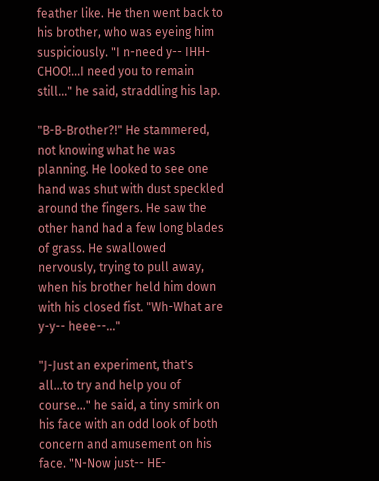feather like. He then went back to his brother, who was eyeing him suspiciously. "I n-need y-- IHH-CHOO!...I need you to remain still..." he said, straddling his lap.

"B-B-Brother?!" He stammered, not knowing what he was planning. He looked to see one hand was shut with dust speckled around the fingers. He saw the other hand had a few long blades of grass. He swallowed nervously, trying to pull away, when his brother held him down with his closed fist. "Wh-What are y-y-- heee--..."

"J-Just an experiment, that's all...to try and help you of course..." he said, a tiny smirk on his face with an odd look of both concern and amusement on his face. "N-Now just-- HE-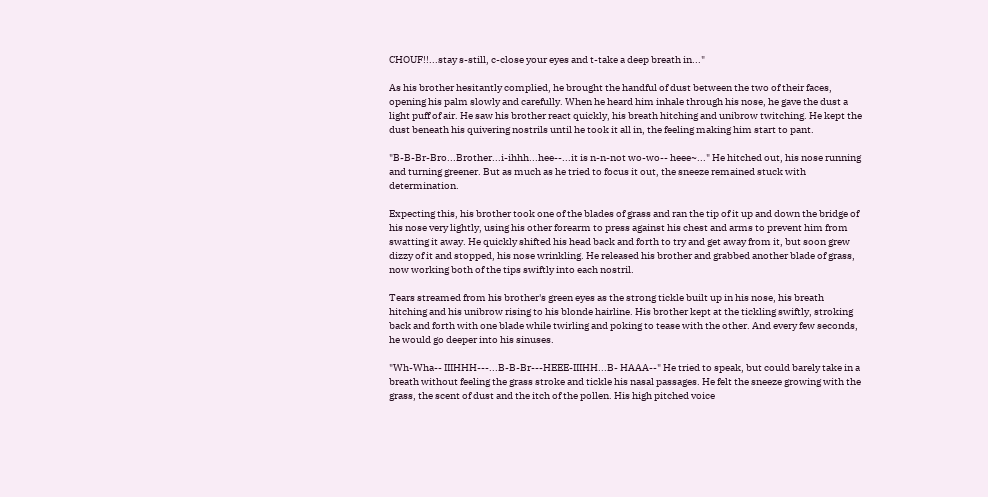CHOUF!!...stay s-still, c-close your eyes and t-take a deep breath in..."

As his brother hesitantly complied, he brought the handful of dust between the two of their faces, opening his palm slowly and carefully. When he heard him inhale through his nose, he gave the dust a light puff of air. He saw his brother react quickly, his breath hitching and unibrow twitching. He kept the dust beneath his quivering nostrils until he took it all in, the feeling making him start to pant.

"B-B-Br-Bro...Brother...i-ihhh...hee--...it is n-n-not wo-wo-- heee~..." He hitched out, his nose running and turning greener. But as much as he tried to focus it out, the sneeze remained stuck with determination.

Expecting this, his brother took one of the blades of grass and ran the tip of it up and down the bridge of his nose very lightly, using his other forearm to press against his chest and arms to prevent him from swatting it away. He quickly shifted his head back and forth to try and get away from it, but soon grew dizzy of it and stopped, his nose wrinkling. He released his brother and grabbed another blade of grass, now working both of the tips swiftly into each nostril.

Tears streamed from his brother's green eyes as the strong tickle built up in his nose, his breath hitching and his unibrow rising to his blonde hairline. His brother kept at the tickling swiftly, stroking back and forth with one blade while twirling and poking to tease with the other. And every few seconds, he would go deeper into his sinuses.

"Wh-Wha-- IIIHHH---...B-B-Br---HEEE-IIIHH...B- HAAA--" He tried to speak, but could barely take in a breath without feeling the grass stroke and tickle his nasal passages. He felt the sneeze growing with the grass, the scent of dust and the itch of the pollen. His high pitched voice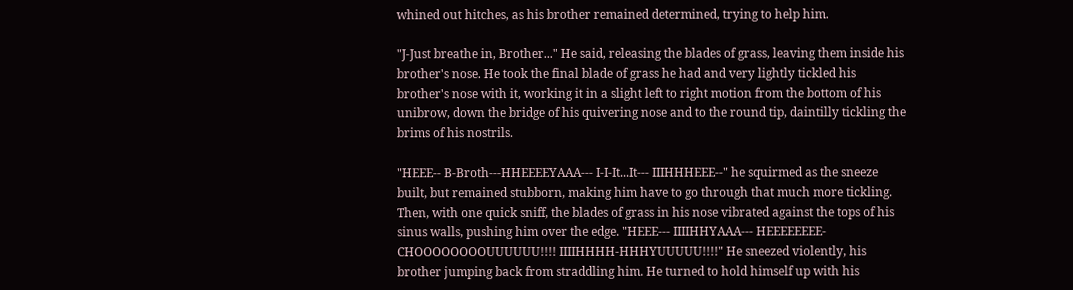whined out hitches, as his brother remained determined, trying to help him.

"J-Just breathe in, Brother..." He said, releasing the blades of grass, leaving them inside his brother's nose. He took the final blade of grass he had and very lightly tickled his brother's nose with it, working it in a slight left to right motion from the bottom of his unibrow, down the bridge of his quivering nose and to the round tip, daintilly tickling the brims of his nostrils.

"HEEE-- B-Broth---HHEEEEYAAA--- I-I-It...It--- IIIHHHEEE--" he squirmed as the sneeze built, but remained stubborn, making him have to go through that much more tickling. Then, with one quick sniff, the blades of grass in his nose vibrated against the tops of his sinus walls, pushing him over the edge. "HEEE--- IIIIHHYAAA--- HEEEEEEEE-CHOOOOOOOOUUUUUU!!!! IIIIHHHH-HHHYUUUUU!!!!" He sneezed violently, his brother jumping back from straddling him. He turned to hold himself up with his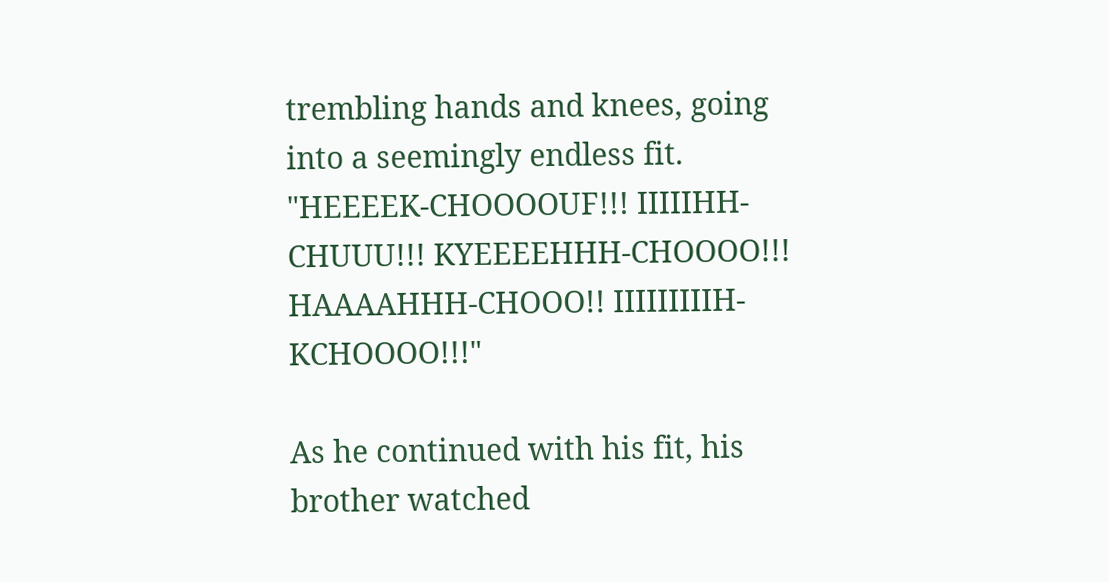trembling hands and knees, going into a seemingly endless fit. "HEEEEK-CHOOOOUF!!! IIIIIHH-CHUUU!!! KYEEEEHHH-CHOOOO!!! HAAAAHHH-CHOOO!! IIIIIIIIIH-KCHOOOO!!!"

As he continued with his fit, his brother watched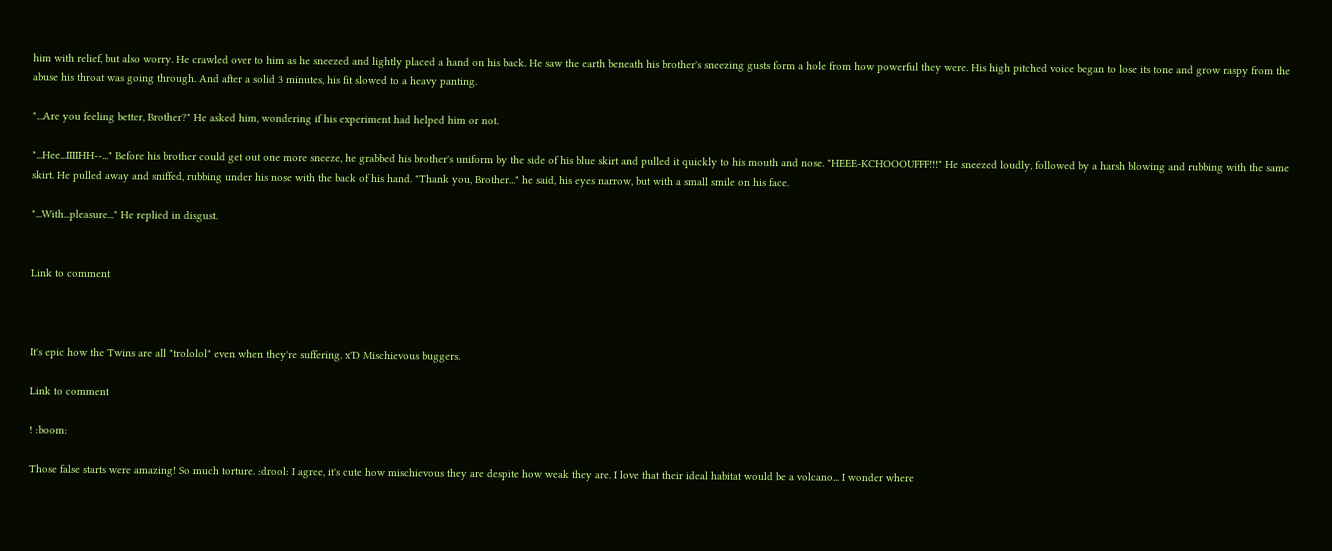him with relief, but also worry. He crawled over to him as he sneezed and lightly placed a hand on his back. He saw the earth beneath his brother's sneezing gusts form a hole from how powerful they were. His high pitched voice began to lose its tone and grow raspy from the abuse his throat was going through. And after a solid 3 minutes, his fit slowed to a heavy panting.

"...Are you feeling better, Brother?" He asked him, wondering if his experiment had helped him or not.

"...Hee...IIIIHH--..." Before his brother could get out one more sneeze, he grabbed his brother's uniform by the side of his blue skirt and pulled it quickly to his mouth and nose. "HEEE-KCHOOOUFFF!!!" He sneezed loudly, followed by a harsh blowing and rubbing with the same skirt. He pulled away and sniffed, rubbing under his nose with the back of his hand. "Thank you, Brother..." he said, his eyes narrow, but with a small smile on his face.

"...With...pleasure..." He replied in disgust.


Link to comment



It's epic how the Twins are all "trololol" even when they're suffering. x'D Mischievous buggers.

Link to comment

! :boom:

Those false starts were amazing! So much torture. :drool: I agree, it's cute how mischievous they are despite how weak they are. I love that their ideal habitat would be a volcano... I wonder where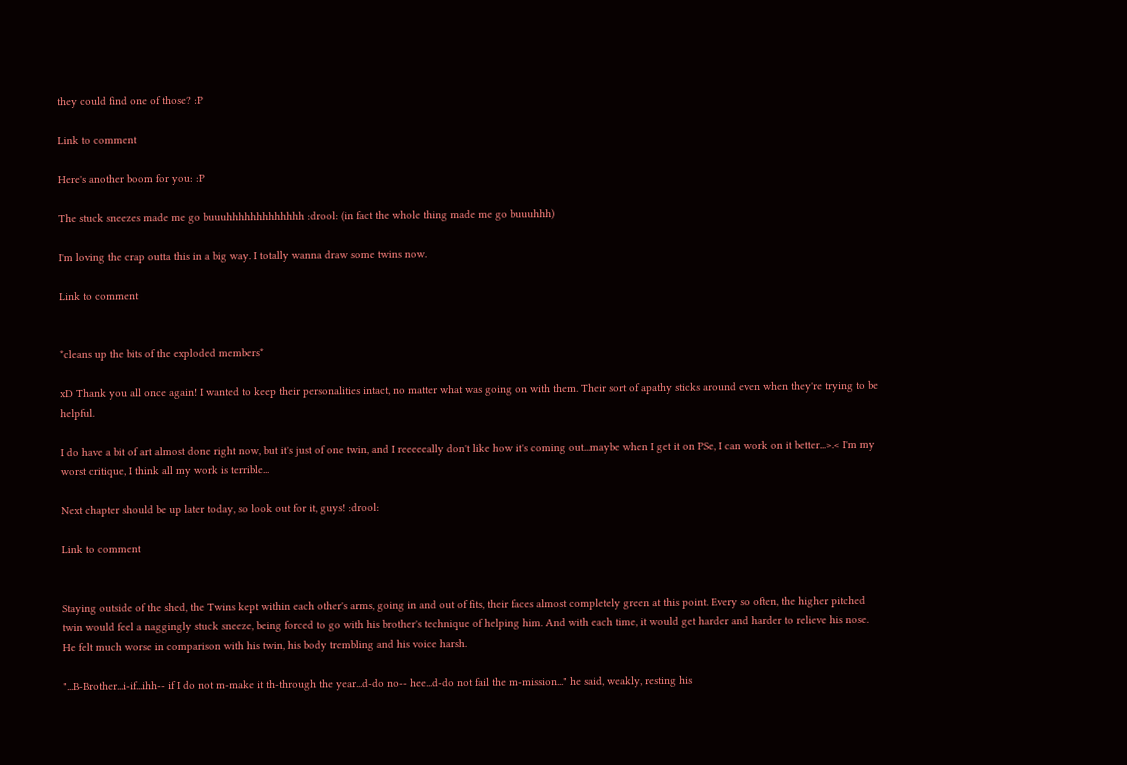they could find one of those? :P

Link to comment

Here's another boom for you: :P

The stuck sneezes made me go buuuhhhhhhhhhhhhh :drool: (in fact the whole thing made me go buuuhhh)

I'm loving the crap outta this in a big way. I totally wanna draw some twins now.

Link to comment


*cleans up the bits of the exploded members*

xD Thank you all once again! I wanted to keep their personalities intact, no matter what was going on with them. Their sort of apathy sticks around even when they're trying to be helpful.

I do have a bit of art almost done right now, but it's just of one twin, and I reeeeeally don't like how it's coming out...maybe when I get it on PSe, I can work on it better...>.< I'm my worst critique, I think all my work is terrible...

Next chapter should be up later today, so look out for it, guys! :drool:

Link to comment


Staying outside of the shed, the Twins kept within each other's arms, going in and out of fits, their faces almost completely green at this point. Every so often, the higher pitched twin would feel a naggingly stuck sneeze, being forced to go with his brother's technique of helping him. And with each time, it would get harder and harder to relieve his nose. He felt much worse in comparison with his twin, his body trembling and his voice harsh.

"...B-Brother...i-if...ihh-- if I do not m-make it th-through the year...d-do no-- hee...d-do not fail the m-mission..." he said, weakly, resting his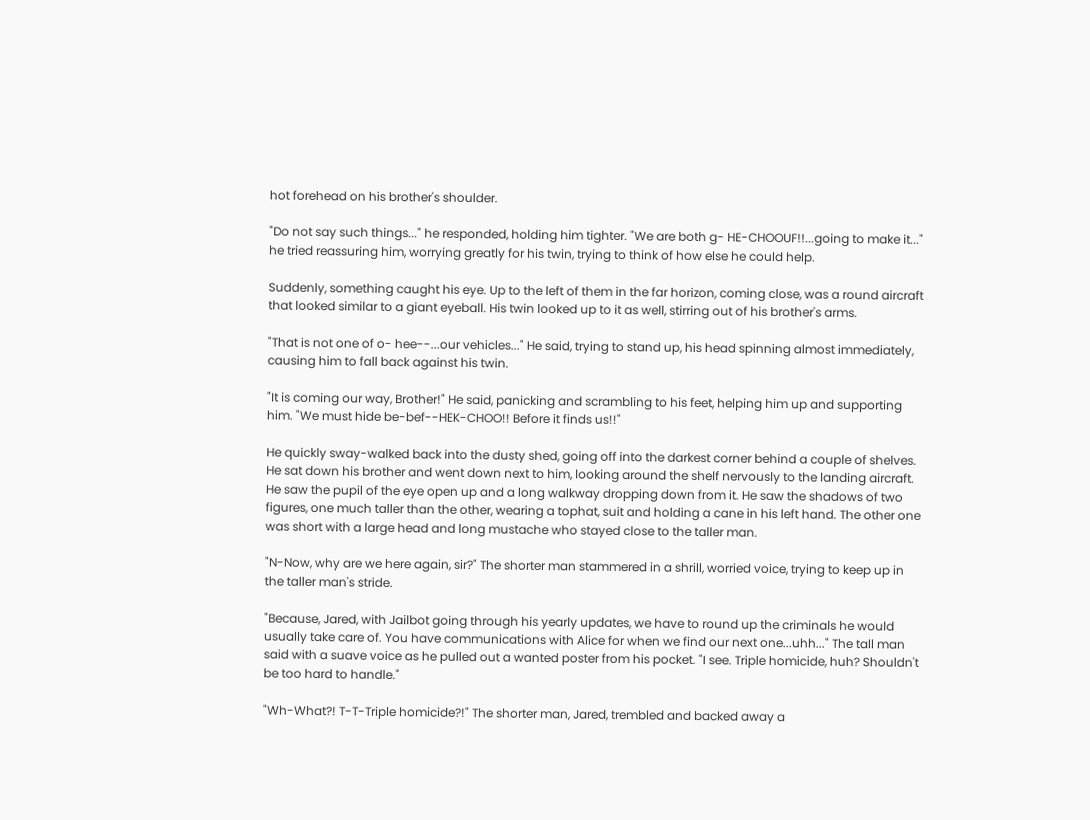hot forehead on his brother's shoulder.

"Do not say such things..." he responded, holding him tighter. "We are both g- HE-CHOOUF!!...going to make it..." he tried reassuring him, worrying greatly for his twin, trying to think of how else he could help.

Suddenly, something caught his eye. Up to the left of them in the far horizon, coming close, was a round aircraft that looked similar to a giant eyeball. His twin looked up to it as well, stirring out of his brother's arms.

"That is not one of o- hee--...our vehicles..." He said, trying to stand up, his head spinning almost immediately, causing him to fall back against his twin.

"It is coming our way, Brother!" He said, panicking and scrambling to his feet, helping him up and supporting him. "We must hide be-bef--HEK-CHOO!! Before it finds us!!"

He quickly sway-walked back into the dusty shed, going off into the darkest corner behind a couple of shelves. He sat down his brother and went down next to him, looking around the shelf nervously to the landing aircraft. He saw the pupil of the eye open up and a long walkway dropping down from it. He saw the shadows of two figures, one much taller than the other, wearing a tophat, suit and holding a cane in his left hand. The other one was short with a large head and long mustache who stayed close to the taller man.

"N-Now, why are we here again, sir?" The shorter man stammered in a shrill, worried voice, trying to keep up in the taller man's stride.

"Because, Jared, with Jailbot going through his yearly updates, we have to round up the criminals he would usually take care of. You have communications with Alice for when we find our next one...uhh..." The tall man said with a suave voice as he pulled out a wanted poster from his pocket. "I see. Triple homicide, huh? Shouldn't be too hard to handle."

"Wh-What?! T-T-Triple homicide?!" The shorter man, Jared, trembled and backed away a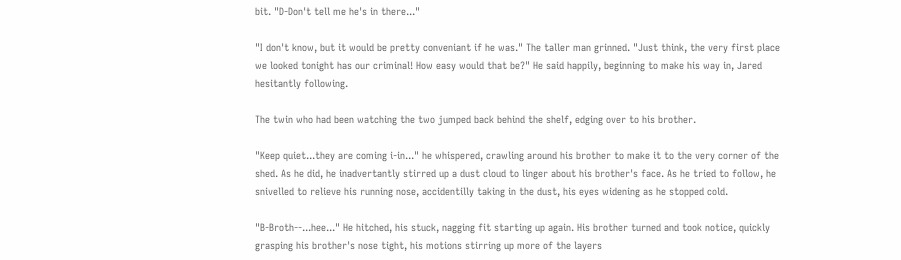bit. "D-Don't tell me he's in there..."

"I don't know, but it would be pretty conveniant if he was." The taller man grinned. "Just think, the very first place we looked tonight has our criminal! How easy would that be?" He said happily, beginning to make his way in, Jared hesitantly following.

The twin who had been watching the two jumped back behind the shelf, edging over to his brother.

"Keep quiet...they are coming i-in..." he whispered, crawling around his brother to make it to the very corner of the shed. As he did, he inadvertantly stirred up a dust cloud to linger about his brother's face. As he tried to follow, he snivelled to relieve his running nose, accidentilly taking in the dust, his eyes widening as he stopped cold.

"B-Broth--...hee..." He hitched, his stuck, nagging fit starting up again. His brother turned and took notice, quickly grasping his brother's nose tight, his motions stirring up more of the layers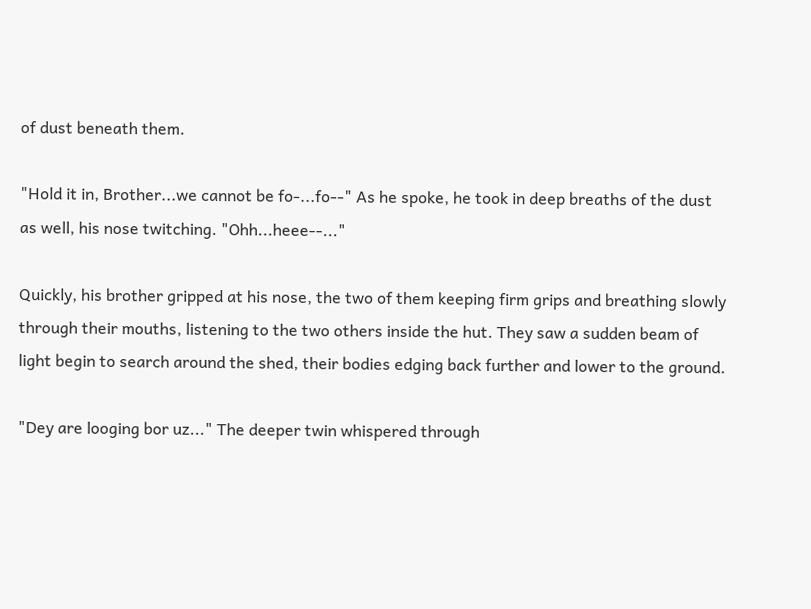of dust beneath them.

"Hold it in, Brother...we cannot be fo-...fo--" As he spoke, he took in deep breaths of the dust as well, his nose twitching. "Ohh...heee--..."

Quickly, his brother gripped at his nose, the two of them keeping firm grips and breathing slowly through their mouths, listening to the two others inside the hut. They saw a sudden beam of light begin to search around the shed, their bodies edging back further and lower to the ground.

"Dey are looging bor uz..." The deeper twin whispered through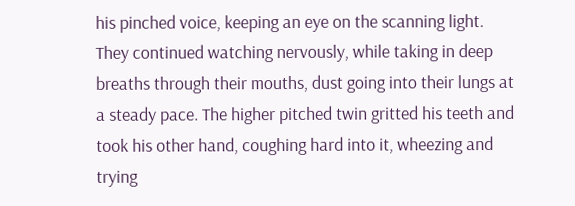his pinched voice, keeping an eye on the scanning light. They continued watching nervously, while taking in deep breaths through their mouths, dust going into their lungs at a steady pace. The higher pitched twin gritted his teeth and took his other hand, coughing hard into it, wheezing and trying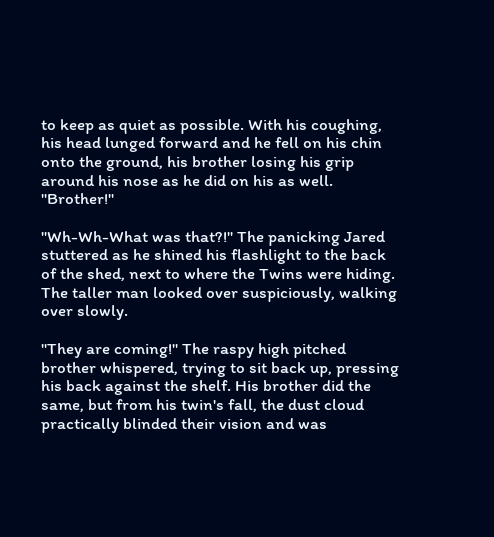to keep as quiet as possible. With his coughing, his head lunged forward and he fell on his chin onto the ground, his brother losing his grip around his nose as he did on his as well. "Brother!"

"Wh-Wh-What was that?!" The panicking Jared stuttered as he shined his flashlight to the back of the shed, next to where the Twins were hiding. The taller man looked over suspiciously, walking over slowly.

"They are coming!" The raspy high pitched brother whispered, trying to sit back up, pressing his back against the shelf. His brother did the same, but from his twin's fall, the dust cloud practically blinded their vision and was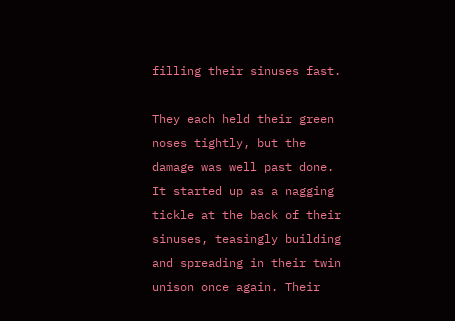filling their sinuses fast.

They each held their green noses tightly, but the damage was well past done. It started up as a nagging tickle at the back of their sinuses, teasingly building and spreading in their twin unison once again. Their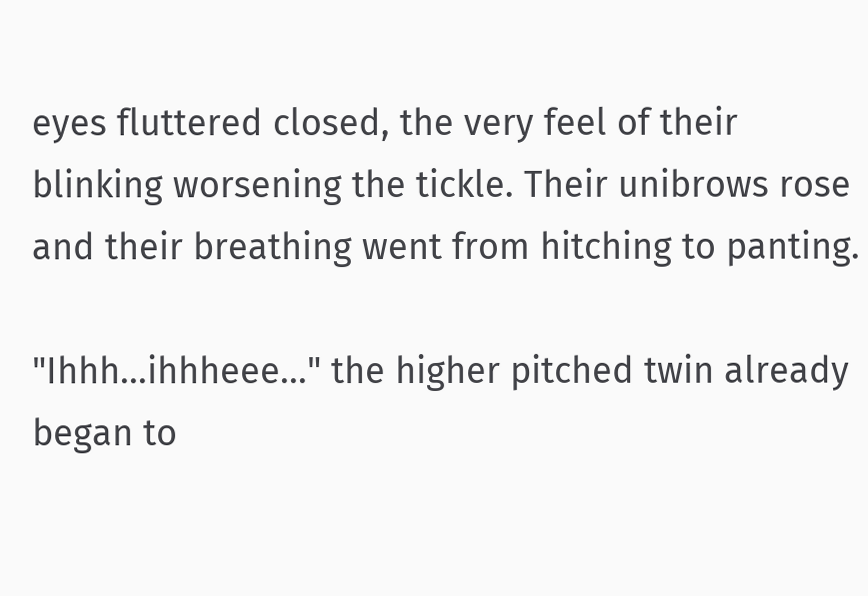eyes fluttered closed, the very feel of their blinking worsening the tickle. Their unibrows rose and their breathing went from hitching to panting.

"Ihhh...ihhheee..." the higher pitched twin already began to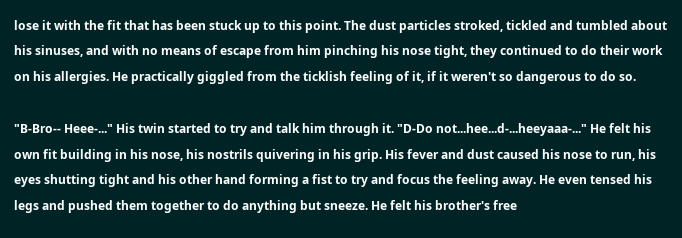lose it with the fit that has been stuck up to this point. The dust particles stroked, tickled and tumbled about his sinuses, and with no means of escape from him pinching his nose tight, they continued to do their work on his allergies. He practically giggled from the ticklish feeling of it, if it weren't so dangerous to do so.

"B-Bro-- Heee-..." His twin started to try and talk him through it. "D-Do not...hee...d-...heeyaaa-..." He felt his own fit building in his nose, his nostrils quivering in his grip. His fever and dust caused his nose to run, his eyes shutting tight and his other hand forming a fist to try and focus the feeling away. He even tensed his legs and pushed them together to do anything but sneeze. He felt his brother's free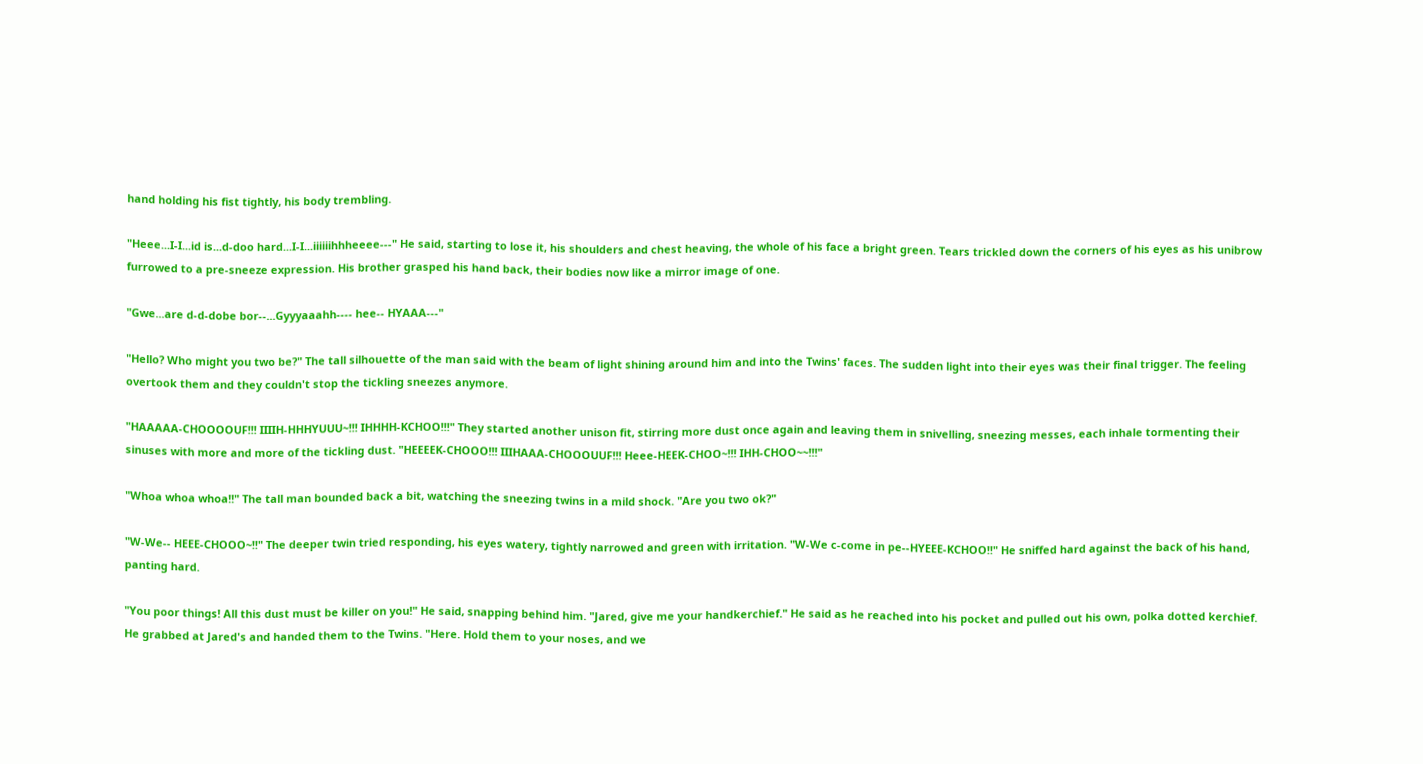hand holding his fist tightly, his body trembling.

"Heee...I-I...id is...d-doo hard...I-I...iiiiiihhheeee---" He said, starting to lose it, his shoulders and chest heaving, the whole of his face a bright green. Tears trickled down the corners of his eyes as his unibrow furrowed to a pre-sneeze expression. His brother grasped his hand back, their bodies now like a mirror image of one.

"Gwe...are d-d-dobe bor--...Gyyyaaahh---- hee-- HYAAA---"

"Hello? Who might you two be?" The tall silhouette of the man said with the beam of light shining around him and into the Twins' faces. The sudden light into their eyes was their final trigger. The feeling overtook them and they couldn't stop the tickling sneezes anymore.

"HAAAAA-CHOOOOUF!!! IIIIH-HHHYUUU~!!! IHHHH-KCHOO!!!" They started another unison fit, stirring more dust once again and leaving them in snivelling, sneezing messes, each inhale tormenting their sinuses with more and more of the tickling dust. "HEEEEK-CHOOO!!! IIIHAAA-CHOOOUUF!!! Heee-HEEK-CHOO~!!! IHH-CHOO~~!!!"

"Whoa whoa whoa!!" The tall man bounded back a bit, watching the sneezing twins in a mild shock. "Are you two ok?"

"W-We-- HEEE-CHOOO~!!" The deeper twin tried responding, his eyes watery, tightly narrowed and green with irritation. "W-We c-come in pe--HYEEE-KCHOO!!" He sniffed hard against the back of his hand, panting hard.

"You poor things! All this dust must be killer on you!" He said, snapping behind him. "Jared, give me your handkerchief." He said as he reached into his pocket and pulled out his own, polka dotted kerchief. He grabbed at Jared's and handed them to the Twins. "Here. Hold them to your noses, and we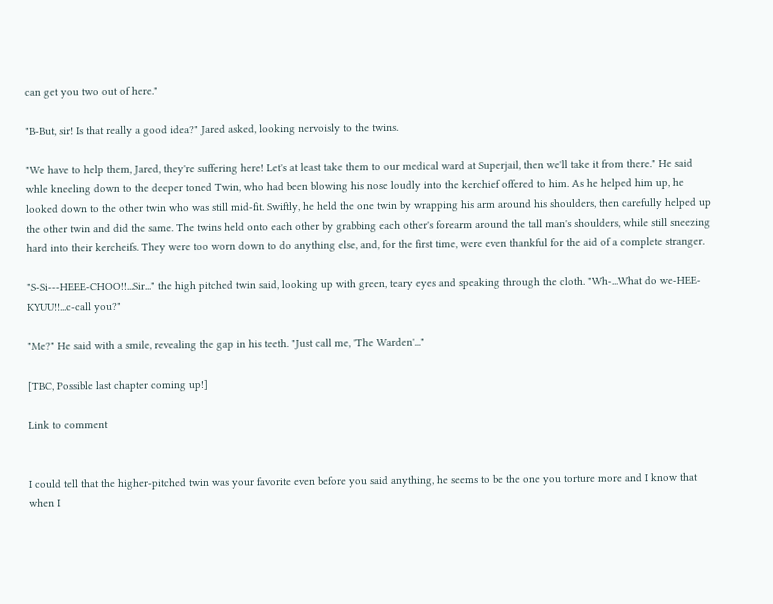can get you two out of here."

"B-But, sir! Is that really a good idea?" Jared asked, looking nervoisly to the twins.

"We have to help them, Jared, they're suffering here! Let's at least take them to our medical ward at Superjail, then we'll take it from there." He said whle kneeling down to the deeper toned Twin, who had been blowing his nose loudly into the kerchief offered to him. As he helped him up, he looked down to the other twin who was still mid-fit. Swiftly, he held the one twin by wrapping his arm around his shoulders, then carefully helped up the other twin and did the same. The twins held onto each other by grabbing each other's forearm around the tall man's shoulders, while still sneezing hard into their kercheifs. They were too worn down to do anything else, and, for the first time, were even thankful for the aid of a complete stranger.

"S-Si---HEEE-CHOO!!...Sir..." the high pitched twin said, looking up with green, teary eyes and speaking through the cloth. "Wh-...What do we-HEE-KYUU!!...c-call you?"

"Me?" He said with a smile, revealing the gap in his teeth. "Just call me, 'The Warden'..."

[TBC, Possible last chapter coming up!]

Link to comment


I could tell that the higher-pitched twin was your favorite even before you said anything, he seems to be the one you torture more and I know that when I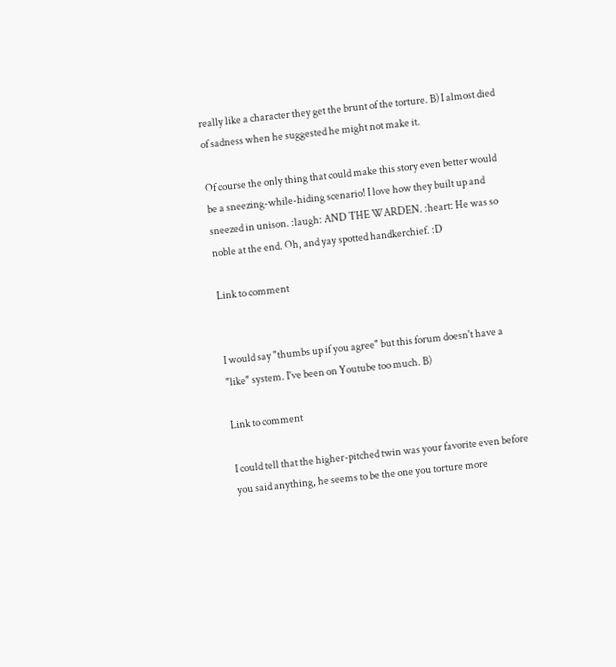really like a character they get the brunt of the torture. B) I almost died of sadness when he suggested he might not make it.

Of course the only thing that could make this story even better would be a sneezing-while-hiding scenario! I love how they built up and sneezed in unison. :laugh: AND THE WARDEN. :heart: He was so noble at the end. Oh, and yay spotted handkerchief. :D

Link to comment


I would say "thumbs up if you agree" but this forum doesn't have a "like" system. I've been on Youtube too much. B)

Link to comment

I could tell that the higher-pitched twin was your favorite even before you said anything, he seems to be the one you torture more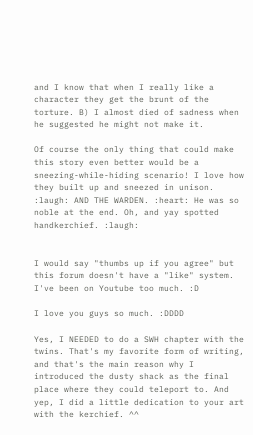and I know that when I really like a character they get the brunt of the torture. B) I almost died of sadness when he suggested he might not make it.

Of course the only thing that could make this story even better would be a sneezing-while-hiding scenario! I love how they built up and sneezed in unison. :laugh: AND THE WARDEN. :heart: He was so noble at the end. Oh, and yay spotted handkerchief. :laugh:


I would say "thumbs up if you agree" but this forum doesn't have a "like" system. I've been on Youtube too much. :D

I love you guys so much. :DDDD

Yes, I NEEDED to do a SWH chapter with the twins. That's my favorite form of writing, and that's the main reason why I introduced the dusty shack as the final place where they could teleport to. And yep, I did a little dedication to your art with the kerchief. ^^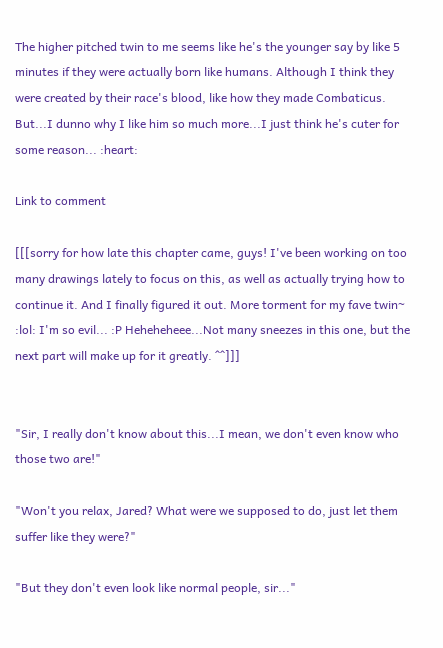The higher pitched twin to me seems like he's the younger say by like 5 minutes if they were actually born like humans. Although I think they were created by their race's blood, like how they made Combaticus. But...I dunno why I like him so much more...I just think he's cuter for some reason... :heart:

Link to comment

[[[sorry for how late this chapter came, guys! I've been working on too many drawings lately to focus on this, as well as actually trying how to continue it. And I finally figured it out. More torment for my fave twin~ :lol: I'm so evil... :P Heheheheee...Not many sneezes in this one, but the next part will make up for it greatly. ^^]]]


"Sir, I really don't know about this...I mean, we don't even know who those two are!"

"Won't you relax, Jared? What were we supposed to do, just let them suffer like they were?"

"But they don't even look like normal people, sir..."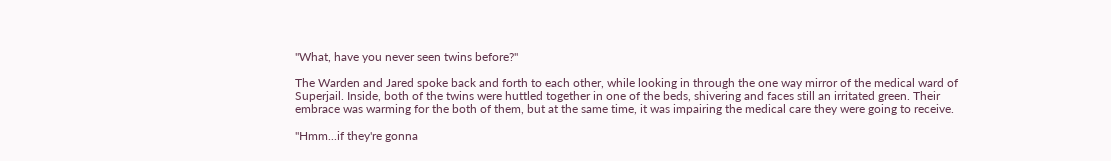"What, have you never seen twins before?"

The Warden and Jared spoke back and forth to each other, while looking in through the one way mirror of the medical ward of Superjail. Inside, both of the twins were huttled together in one of the beds, shivering and faces still an irritated green. Their embrace was warming for the both of them, but at the same time, it was impairing the medical care they were going to receive.

"Hmm...if they're gonna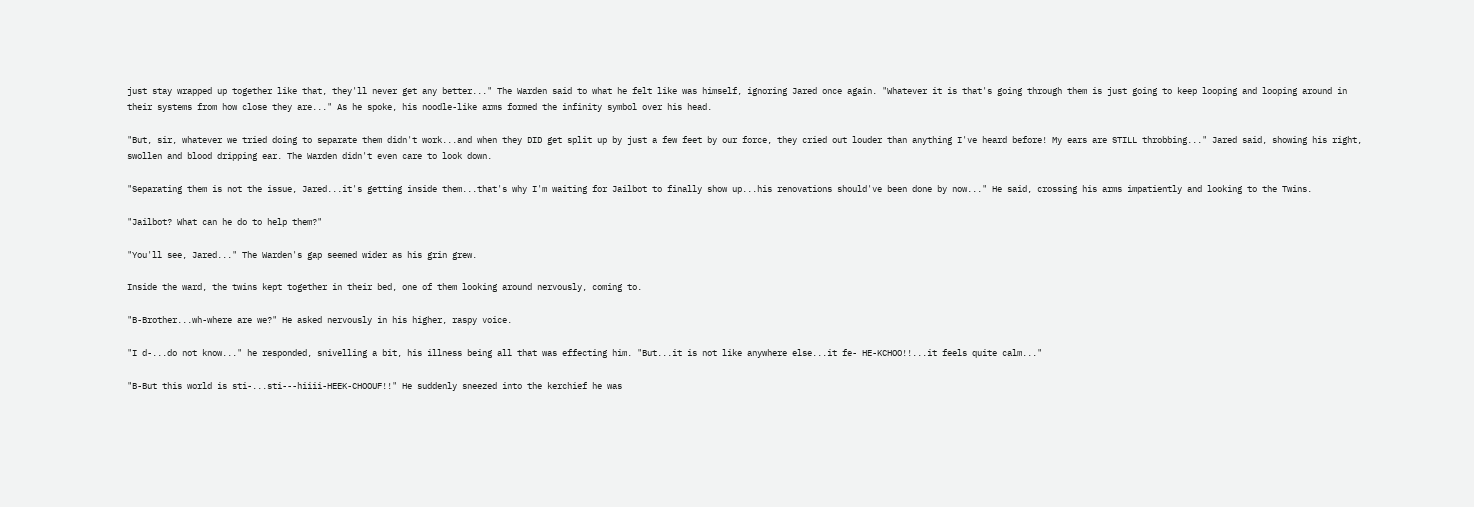just stay wrapped up together like that, they'll never get any better..." The Warden said to what he felt like was himself, ignoring Jared once again. "Whatever it is that's going through them is just going to keep looping and looping around in their systems from how close they are..." As he spoke, his noodle-like arms formed the infinity symbol over his head.

"But, sir, whatever we tried doing to separate them didn't work...and when they DID get split up by just a few feet by our force, they cried out louder than anything I've heard before! My ears are STILL throbbing..." Jared said, showing his right, swollen and blood dripping ear. The Warden didn't even care to look down.

"Separating them is not the issue, Jared...it's getting inside them...that's why I'm waiting for Jailbot to finally show up...his renovations should've been done by now..." He said, crossing his arms impatiently and looking to the Twins.

"Jailbot? What can he do to help them?"

"You'll see, Jared..." The Warden's gap seemed wider as his grin grew.

Inside the ward, the twins kept together in their bed, one of them looking around nervously, coming to.

"B-Brother...wh-where are we?" He asked nervously in his higher, raspy voice.

"I d-...do not know..." he responded, snivelling a bit, his illness being all that was effecting him. "But...it is not like anywhere else...it fe- HE-KCHOO!!...it feels quite calm..."

"B-But this world is sti-...sti---hiiii-HEEK-CHOOUF!!" He suddenly sneezed into the kerchief he was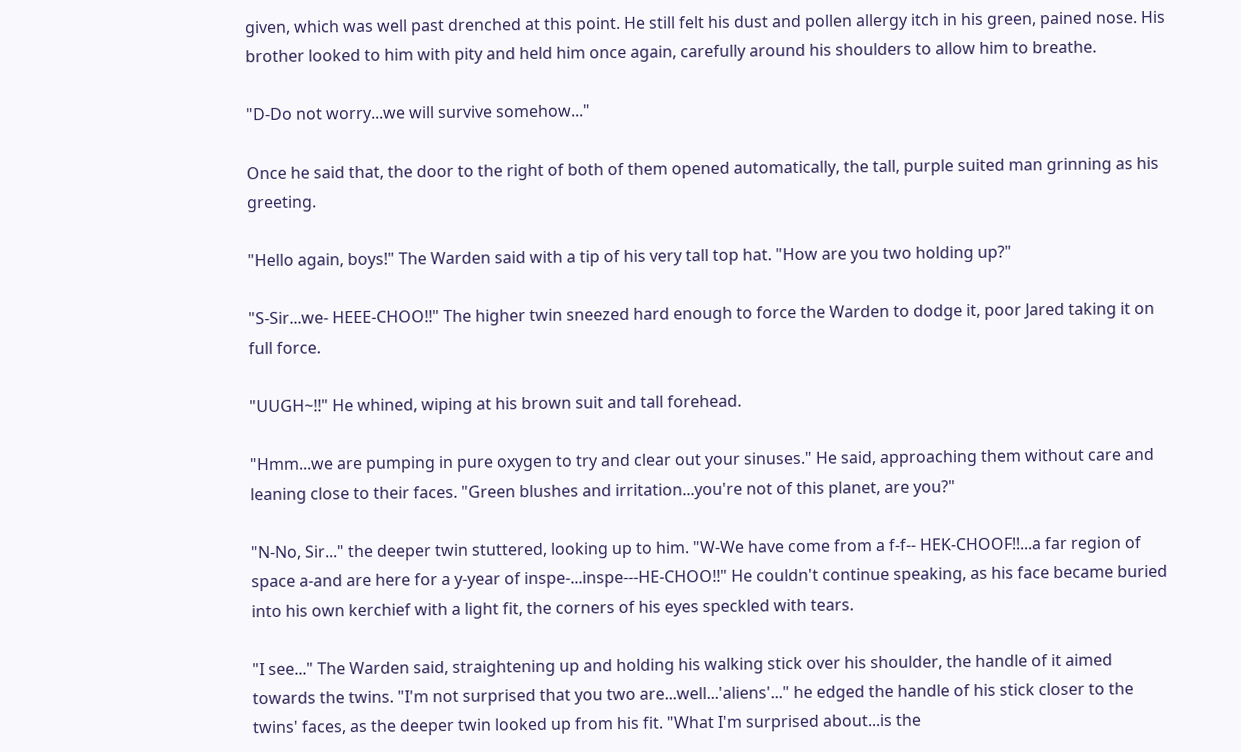given, which was well past drenched at this point. He still felt his dust and pollen allergy itch in his green, pained nose. His brother looked to him with pity and held him once again, carefully around his shoulders to allow him to breathe.

"D-Do not worry...we will survive somehow..."

Once he said that, the door to the right of both of them opened automatically, the tall, purple suited man grinning as his greeting.

"Hello again, boys!" The Warden said with a tip of his very tall top hat. "How are you two holding up?"

"S-Sir...we- HEEE-CHOO!!" The higher twin sneezed hard enough to force the Warden to dodge it, poor Jared taking it on full force.

"UUGH~!!" He whined, wiping at his brown suit and tall forehead.

"Hmm...we are pumping in pure oxygen to try and clear out your sinuses." He said, approaching them without care and leaning close to their faces. "Green blushes and irritation...you're not of this planet, are you?"

"N-No, Sir..." the deeper twin stuttered, looking up to him. "W-We have come from a f-f-- HEK-CHOOF!!...a far region of space a-and are here for a y-year of inspe-...inspe---HE-CHOO!!" He couldn't continue speaking, as his face became buried into his own kerchief with a light fit, the corners of his eyes speckled with tears.

"I see..." The Warden said, straightening up and holding his walking stick over his shoulder, the handle of it aimed towards the twins. "I'm not surprised that you two are...well...'aliens'..." he edged the handle of his stick closer to the twins' faces, as the deeper twin looked up from his fit. "What I'm surprised about...is the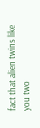fact that alien twins like you two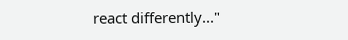react differently..."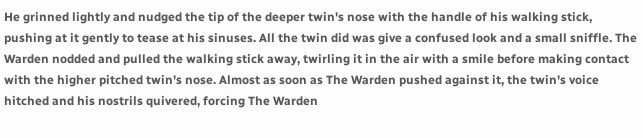He grinned lightly and nudged the tip of the deeper twin's nose with the handle of his walking stick, pushing at it gently to tease at his sinuses. All the twin did was give a confused look and a small sniffle. The Warden nodded and pulled the walking stick away, twirling it in the air with a smile before making contact with the higher pitched twin's nose. Almost as soon as The Warden pushed against it, the twin's voice hitched and his nostrils quivered, forcing The Warden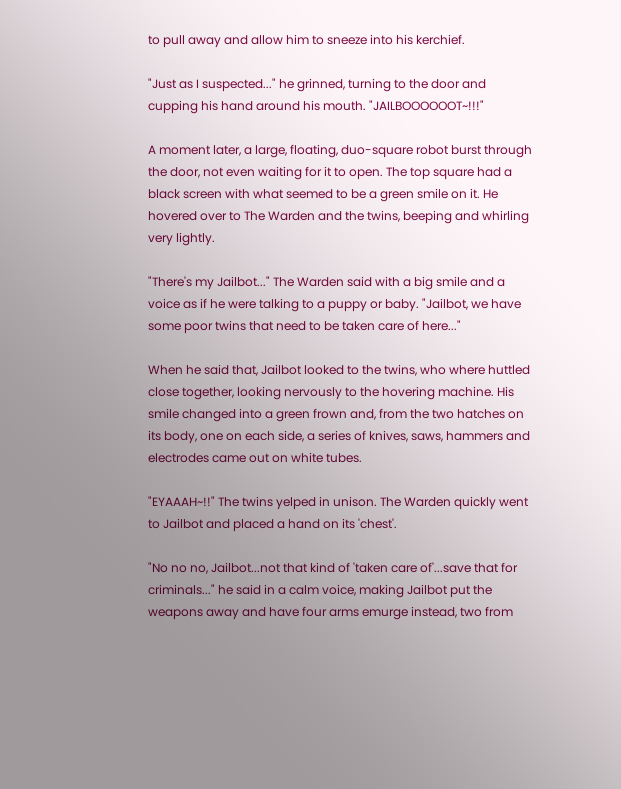to pull away and allow him to sneeze into his kerchief.

"Just as I suspected..." he grinned, turning to the door and cupping his hand around his mouth. "JAILBOOOOOOT~!!!"

A moment later, a large, floating, duo-square robot burst through the door, not even waiting for it to open. The top square had a black screen with what seemed to be a green smile on it. He hovered over to The Warden and the twins, beeping and whirling very lightly.

"There's my Jailbot..." The Warden said with a big smile and a voice as if he were talking to a puppy or baby. "Jailbot, we have some poor twins that need to be taken care of here..."

When he said that, Jailbot looked to the twins, who where huttled close together, looking nervously to the hovering machine. His smile changed into a green frown and, from the two hatches on its body, one on each side, a series of knives, saws, hammers and electrodes came out on white tubes.

"EYAAAH~!!" The twins yelped in unison. The Warden quickly went to Jailbot and placed a hand on its 'chest'.

"No no no, Jailbot...not that kind of 'taken care of'...save that for criminals..." he said in a calm voice, making Jailbot put the weapons away and have four arms emurge instead, two from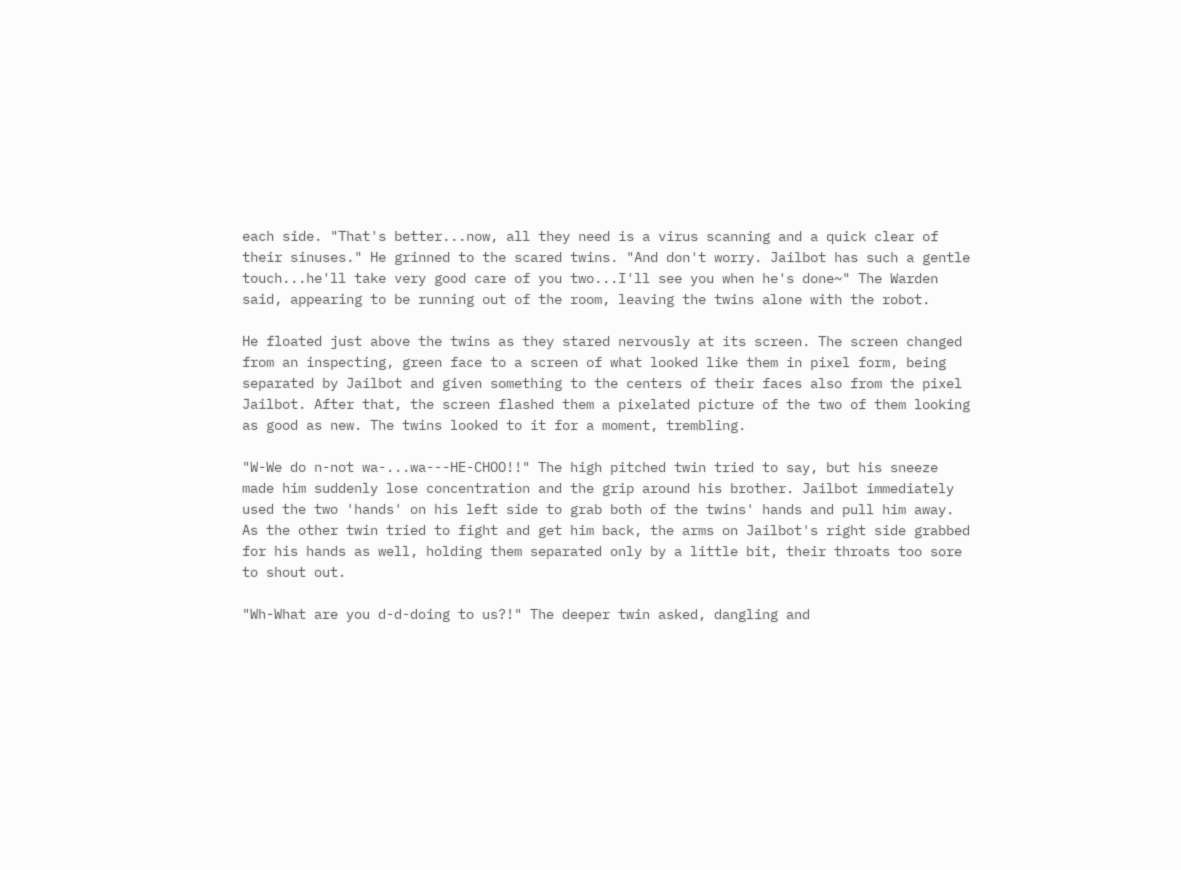each side. "That's better...now, all they need is a virus scanning and a quick clear of their sinuses." He grinned to the scared twins. "And don't worry. Jailbot has such a gentle touch...he'll take very good care of you two...I'll see you when he's done~" The Warden said, appearing to be running out of the room, leaving the twins alone with the robot.

He floated just above the twins as they stared nervously at its screen. The screen changed from an inspecting, green face to a screen of what looked like them in pixel form, being separated by Jailbot and given something to the centers of their faces also from the pixel Jailbot. After that, the screen flashed them a pixelated picture of the two of them looking as good as new. The twins looked to it for a moment, trembling.

"W-We do n-not wa-...wa---HE-CHOO!!" The high pitched twin tried to say, but his sneeze made him suddenly lose concentration and the grip around his brother. Jailbot immediately used the two 'hands' on his left side to grab both of the twins' hands and pull him away. As the other twin tried to fight and get him back, the arms on Jailbot's right side grabbed for his hands as well, holding them separated only by a little bit, their throats too sore to shout out.

"Wh-What are you d-d-doing to us?!" The deeper twin asked, dangling and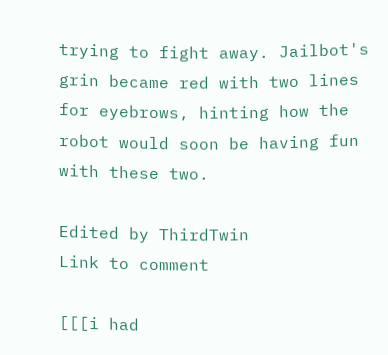trying to fight away. Jailbot's grin became red with two lines for eyebrows, hinting how the robot would soon be having fun with these two.

Edited by ThirdTwin
Link to comment

[[[i had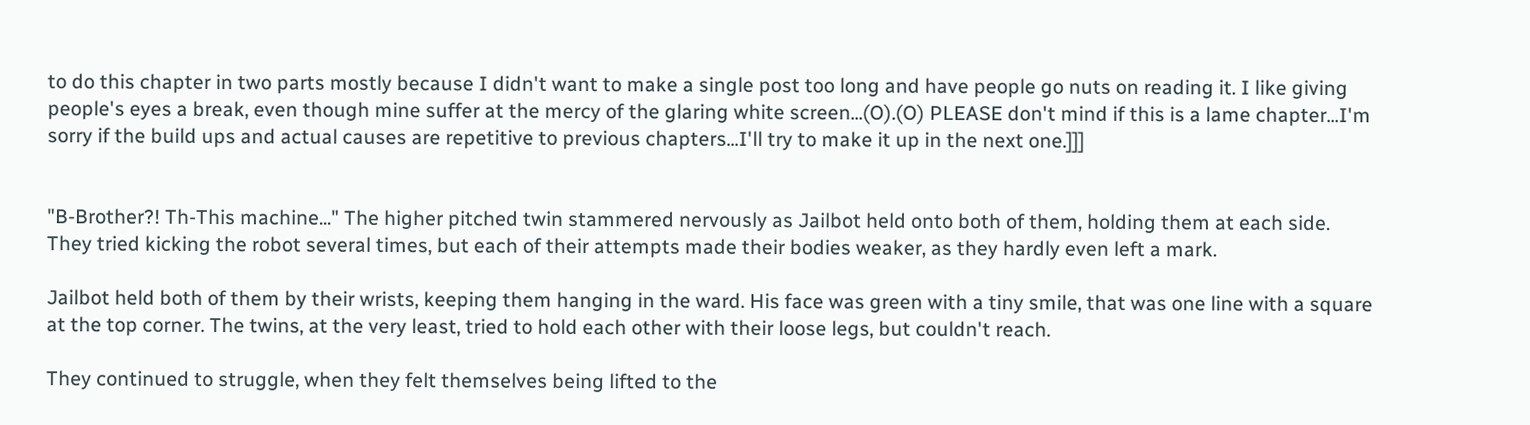to do this chapter in two parts mostly because I didn't want to make a single post too long and have people go nuts on reading it. I like giving people's eyes a break, even though mine suffer at the mercy of the glaring white screen...(O).(O) PLEASE don't mind if this is a lame chapter...I'm sorry if the build ups and actual causes are repetitive to previous chapters...I'll try to make it up in the next one.]]]


"B-Brother?! Th-This machine..." The higher pitched twin stammered nervously as Jailbot held onto both of them, holding them at each side. They tried kicking the robot several times, but each of their attempts made their bodies weaker, as they hardly even left a mark.

Jailbot held both of them by their wrists, keeping them hanging in the ward. His face was green with a tiny smile, that was one line with a square at the top corner. The twins, at the very least, tried to hold each other with their loose legs, but couldn't reach.

They continued to struggle, when they felt themselves being lifted to the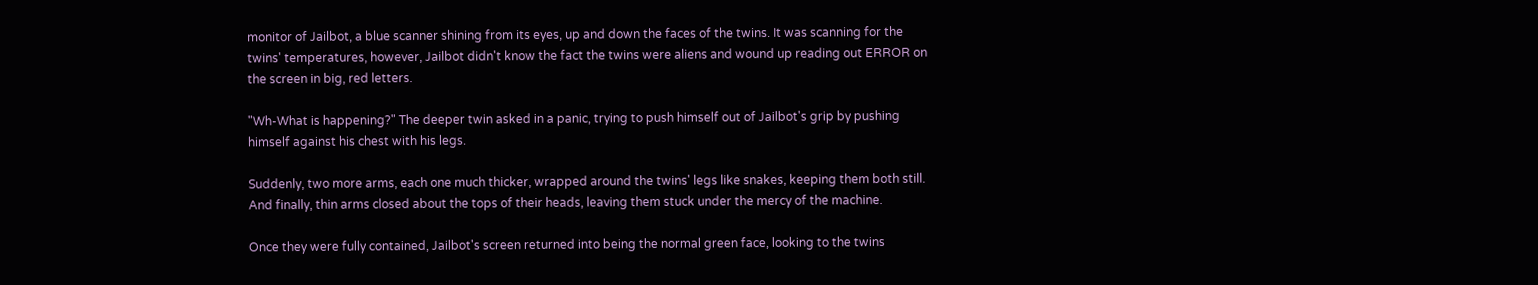monitor of Jailbot, a blue scanner shining from its eyes, up and down the faces of the twins. It was scanning for the twins' temperatures, however, Jailbot didn't know the fact the twins were aliens and wound up reading out ERROR on the screen in big, red letters.

"Wh-What is happening?" The deeper twin asked in a panic, trying to push himself out of Jailbot's grip by pushing himself against his chest with his legs.

Suddenly, two more arms, each one much thicker, wrapped around the twins' legs like snakes, keeping them both still. And finally, thin arms closed about the tops of their heads, leaving them stuck under the mercy of the machine.

Once they were fully contained, Jailbot's screen returned into being the normal green face, looking to the twins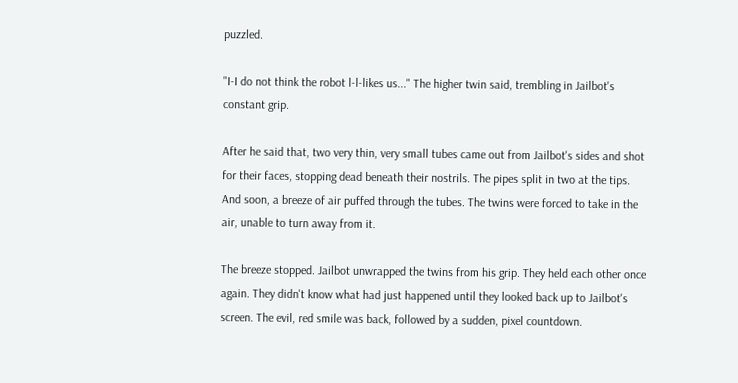puzzled.

"I-I do not think the robot l-l-likes us..." The higher twin said, trembling in Jailbot's constant grip.

After he said that, two very thin, very small tubes came out from Jailbot's sides and shot for their faces, stopping dead beneath their nostrils. The pipes split in two at the tips. And soon, a breeze of air puffed through the tubes. The twins were forced to take in the air, unable to turn away from it.

The breeze stopped. Jailbot unwrapped the twins from his grip. They held each other once again. They didn't know what had just happened until they looked back up to Jailbot's screen. The evil, red smile was back, followed by a sudden, pixel countdown.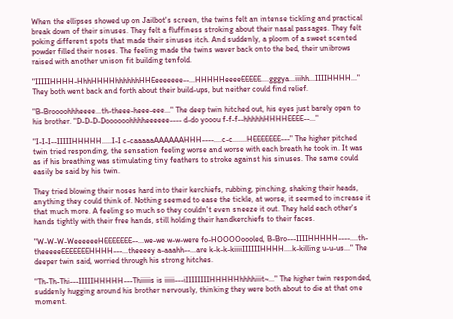When the ellipses showed up on Jailbot's screen, the twins felt an intense tickling and practical break down of their sinuses. They felt a fluffiness stroking about their nasal passages. They felt poking different spots that made their sinuses itch. And suddenly, a ploom of a sweet scented powder filled their noses. The feeling made the twins waver back onto the bed, their unibrows raised with another unison fit building tenfold.

"IIIIIHHHH-HhhHHHHhhhhhhHHEeeeeeee--...HHHHHeeeeEEEEE....gggya...iiihh...IIIIHHHH..." They both went back and forth about their build-ups, but neither could find relief.

"B-Broooohhheeee...th-theee-heee-eee..." The deep twin hitched out, his eyes just barely open to his brother. "D-D-D-Doooooohhhheeeeee---- d-do yooou f-f-f--hhhhhHHHHEEEE--..."

"I-I-I--IIIIIHHHHH.....I-I c-caaaaaAAAAAAHHH----....c-c.......HEEEEEEE---" The higher pitched twin tried responding, the sensation feeling worse and worse with each breath he took in. It was as if his breathing was stimulating tiny feathers to stroke against his sinuses. The same could easily be said by his twin.

They tried blowing their noses hard into their kerchiefs, rubbing, pinching, shaking their heads, anything they could think of. Nothing seemed to ease the tickle, at worse, it seemed to increase it that much more. A feeling so much so they couldn't even sneeze it out. They held each other's hands tightly with their free hands, still holding their handkerchiefs to their faces.

"W-W-W-WeeeeeeHEEEEEEE--...we-we w-w-were fo-HOOOOoooled, B-Bro---IIIIHHHHH----....th-theeeeeEEEEEEEHHHH---...theeeey a-aaahh--...are k-k-k-kiiiiIIIIIIHHHH....k-killing u-u-us..." The deeper twin said, worried through his strong hitches.

"Th-Th-Thi---IIIIIHHHHH---Thiiiiis is iiiii---iIIIIIIIIHHHHHhhhhiiit~..." The higher twin responded, suddenly hugging around his brother nervously, thinking they were both about to die at that one moment.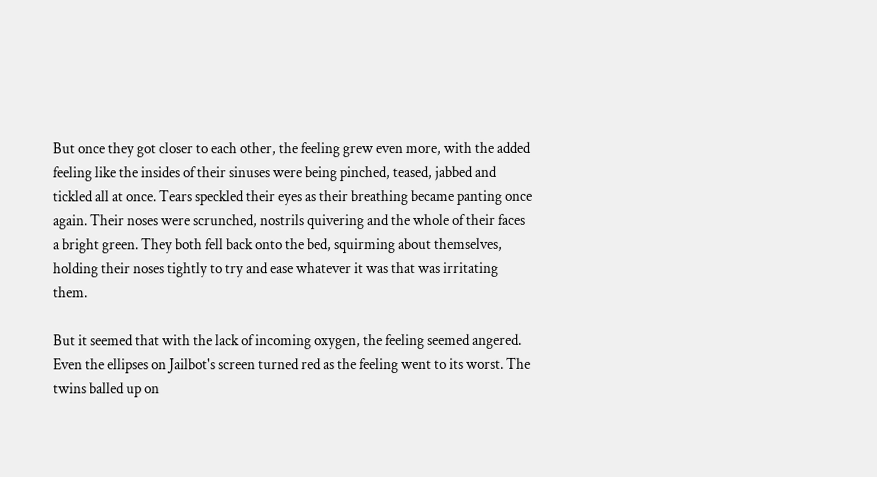But once they got closer to each other, the feeling grew even more, with the added feeling like the insides of their sinuses were being pinched, teased, jabbed and tickled all at once. Tears speckled their eyes as their breathing became panting once again. Their noses were scrunched, nostrils quivering and the whole of their faces a bright green. They both fell back onto the bed, squirming about themselves, holding their noses tightly to try and ease whatever it was that was irritating them.

But it seemed that with the lack of incoming oxygen, the feeling seemed angered. Even the ellipses on Jailbot's screen turned red as the feeling went to its worst. The twins balled up on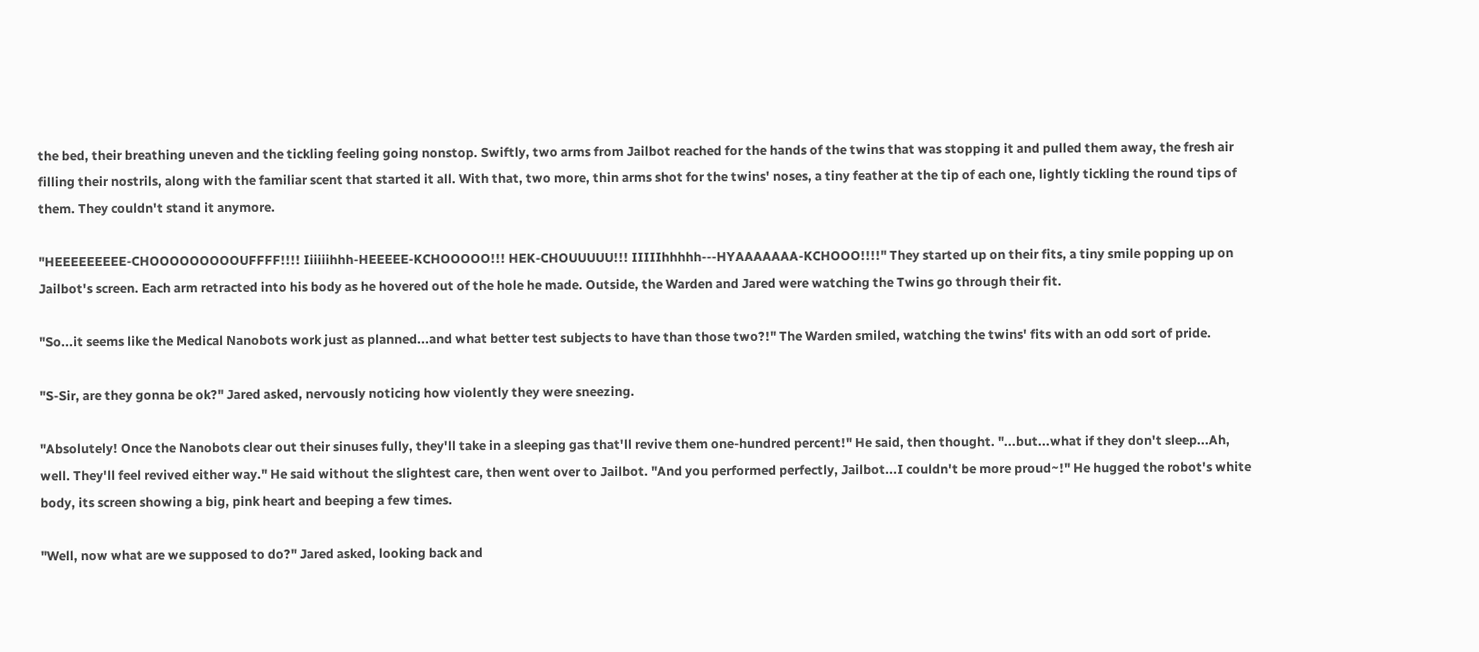the bed, their breathing uneven and the tickling feeling going nonstop. Swiftly, two arms from Jailbot reached for the hands of the twins that was stopping it and pulled them away, the fresh air filling their nostrils, along with the familiar scent that started it all. With that, two more, thin arms shot for the twins' noses, a tiny feather at the tip of each one, lightly tickling the round tips of them. They couldn't stand it anymore.

"HEEEEEEEEE-CHOOOOOOOOOUFFFF!!!! Iiiiiihhh-HEEEEE-KCHOOOOO!!! HEK-CHOUUUUU!!! IIIIIhhhhh---HYAAAAAAA-KCHOOO!!!!" They started up on their fits, a tiny smile popping up on Jailbot's screen. Each arm retracted into his body as he hovered out of the hole he made. Outside, the Warden and Jared were watching the Twins go through their fit.

"So...it seems like the Medical Nanobots work just as planned...and what better test subjects to have than those two?!" The Warden smiled, watching the twins' fits with an odd sort of pride.

"S-Sir, are they gonna be ok?" Jared asked, nervously noticing how violently they were sneezing.

"Absolutely! Once the Nanobots clear out their sinuses fully, they'll take in a sleeping gas that'll revive them one-hundred percent!" He said, then thought. "...but...what if they don't sleep...Ah, well. They'll feel revived either way." He said without the slightest care, then went over to Jailbot. "And you performed perfectly, Jailbot...I couldn't be more proud~!" He hugged the robot's white body, its screen showing a big, pink heart and beeping a few times.

"Well, now what are we supposed to do?" Jared asked, looking back and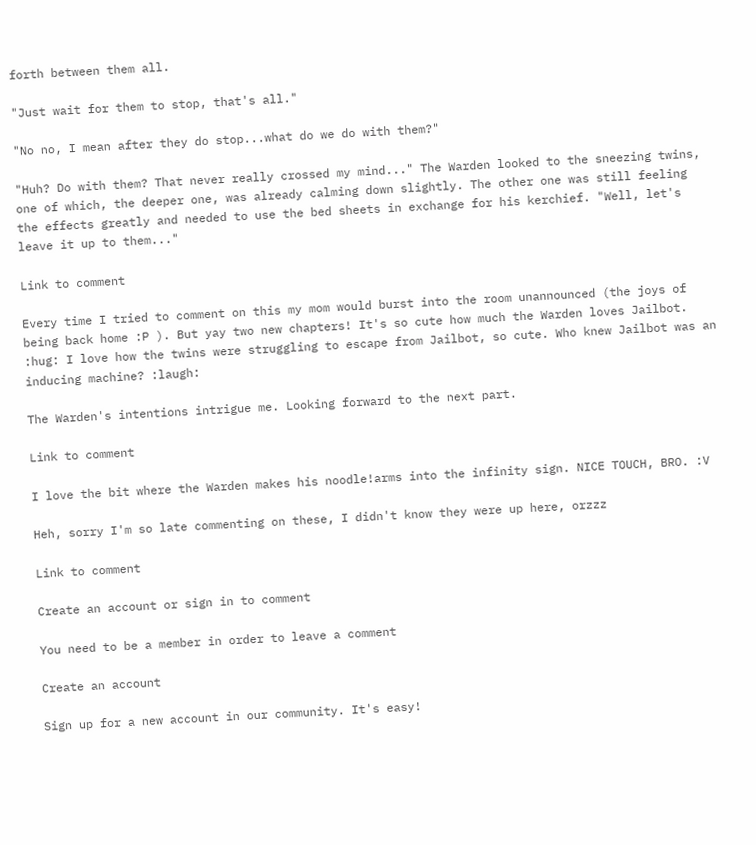forth between them all.

"Just wait for them to stop, that's all."

"No no, I mean after they do stop...what do we do with them?"

"Huh? Do with them? That never really crossed my mind..." The Warden looked to the sneezing twins, one of which, the deeper one, was already calming down slightly. The other one was still feeling the effects greatly and needed to use the bed sheets in exchange for his kerchief. "Well, let's leave it up to them..."

Link to comment

Every time I tried to comment on this my mom would burst into the room unannounced (the joys of being back home :P ). But yay two new chapters! It's so cute how much the Warden loves Jailbot. :hug: I love how the twins were struggling to escape from Jailbot, so cute. Who knew Jailbot was an inducing machine? :laugh:

The Warden's intentions intrigue me. Looking forward to the next part.

Link to comment

I love the bit where the Warden makes his noodle!arms into the infinity sign. NICE TOUCH, BRO. :V

Heh, sorry I'm so late commenting on these, I didn't know they were up here, orzzz

Link to comment

Create an account or sign in to comment

You need to be a member in order to leave a comment

Create an account

Sign up for a new account in our community. It's easy!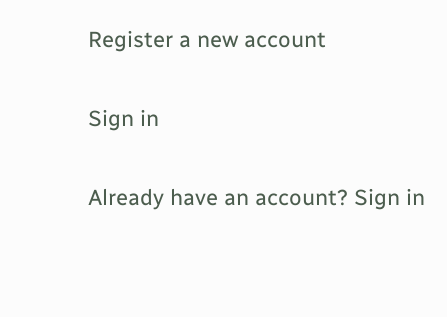Register a new account

Sign in

Already have an account? Sign in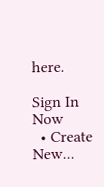here.

Sign In Now
  • Create New...